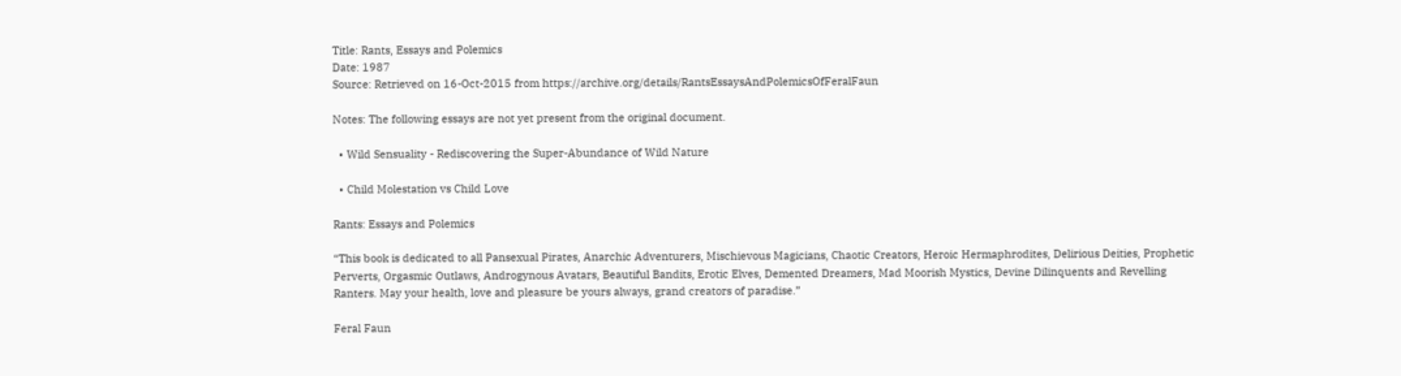Title: Rants, Essays and Polemics
Date: 1987
Source: Retrieved on 16-Oct-2015 from https://archive.org/details/RantsEssaysAndPolemicsOfFeralFaun

Notes: The following essays are not yet present from the original document.

  • Wild Sensuality - Rediscovering the Super-Abundance of Wild Nature

  • Child Molestation vs Child Love

Rants: Essays and Polemics

“This book is dedicated to all Pansexual Pirates, Anarchic Adventurers, Mischievous Magicians, Chaotic Creators, Heroic Hermaphrodites, Delirious Deities, Prophetic Perverts, Orgasmic Outlaws, Androgynous Avatars, Beautiful Bandits, Erotic Elves, Demented Dreamers, Mad Moorish Mystics, Devine Dilinquents and Revelling Ranters. May your health, love and pleasure be yours always, grand creators of paradise.”

Feral Faun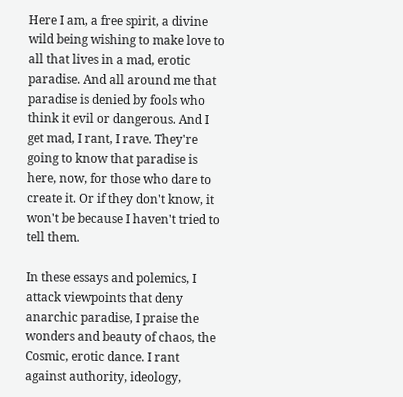Here I am, a free spirit, a divine wild being wishing to make love to all that lives in a mad, erotic paradise. And all around me that paradise is denied by fools who think it evil or dangerous. And I get mad, I rant, I rave. They're going to know that paradise is here, now, for those who dare to create it. Or if they don't know, it won't be because I haven't tried to tell them.

In these essays and polemics, I attack viewpoints that deny anarchic paradise, I praise the wonders and beauty of chaos, the Cosmic, erotic dance. I rant against authority, ideology,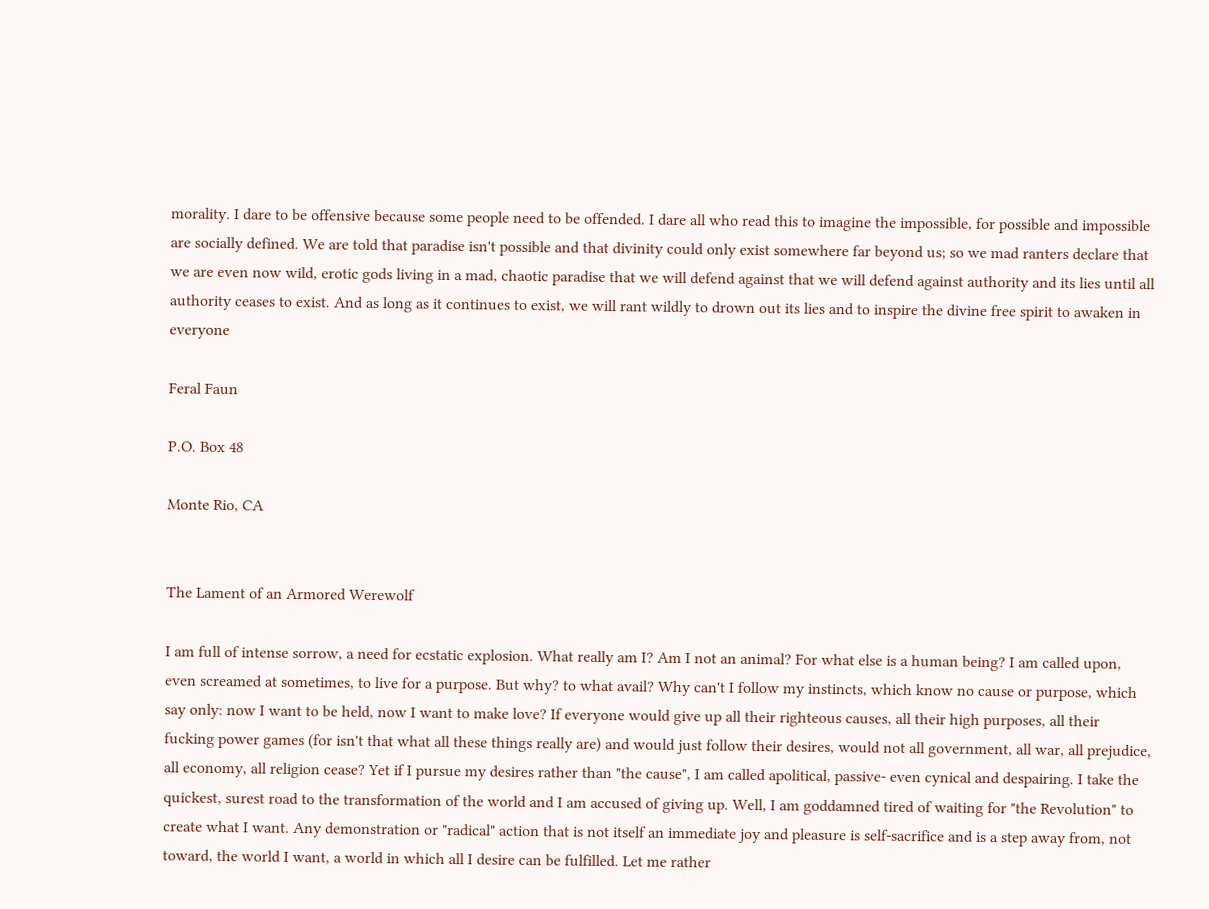morality. I dare to be offensive because some people need to be offended. I dare all who read this to imagine the impossible, for possible and impossible are socially defined. We are told that paradise isn't possible and that divinity could only exist somewhere far beyond us; so we mad ranters declare that we are even now wild, erotic gods living in a mad, chaotic paradise that we will defend against that we will defend against authority and its lies until all authority ceases to exist. And as long as it continues to exist, we will rant wildly to drown out its lies and to inspire the divine free spirit to awaken in everyone

Feral Faun

P.O. Box 48

Monte Rio, CA


The Lament of an Armored Werewolf

I am full of intense sorrow, a need for ecstatic explosion. What really am I? Am I not an animal? For what else is a human being? I am called upon, even screamed at sometimes, to live for a purpose. But why? to what avail? Why can't I follow my instincts, which know no cause or purpose, which say only: now I want to be held, now I want to make love? If everyone would give up all their righteous causes, all their high purposes, all their fucking power games (for isn't that what all these things really are) and would just follow their desires, would not all government, all war, all prejudice, all economy, all religion cease? Yet if I pursue my desires rather than "the cause", I am called apolitical, passive- even cynical and despairing. I take the quickest, surest road to the transformation of the world and I am accused of giving up. Well, I am goddamned tired of waiting for "the Revolution" to create what I want. Any demonstration or "radical" action that is not itself an immediate joy and pleasure is self-sacrifice and is a step away from, not toward, the world I want, a world in which all I desire can be fulfilled. Let me rather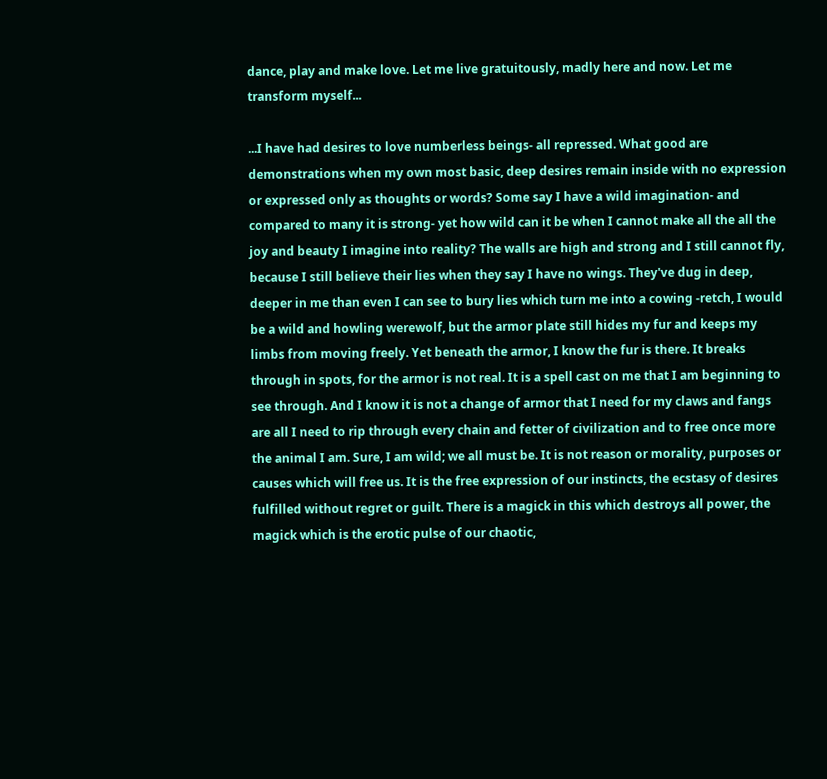dance, play and make love. Let me live gratuitously, madly here and now. Let me transform myself...

...I have had desires to love numberless beings- all repressed. What good are demonstrations when my own most basic, deep desires remain inside with no expression or expressed only as thoughts or words? Some say I have a wild imagination- and compared to many it is strong- yet how wild can it be when I cannot make all the all the joy and beauty I imagine into reality? The walls are high and strong and I still cannot fly, because I still believe their lies when they say I have no wings. They've dug in deep, deeper in me than even I can see to bury lies which turn me into a cowing -retch, I would be a wild and howling werewolf, but the armor plate still hides my fur and keeps my limbs from moving freely. Yet beneath the armor, I know the fur is there. It breaks through in spots, for the armor is not real. It is a spell cast on me that I am beginning to see through. And I know it is not a change of armor that I need for my claws and fangs are all I need to rip through every chain and fetter of civilization and to free once more the animal I am. Sure, I am wild; we all must be. It is not reason or morality, purposes or causes which will free us. It is the free expression of our instincts, the ecstasy of desires fulfilled without regret or guilt. There is a magick in this which destroys all power, the magick which is the erotic pulse of our chaotic,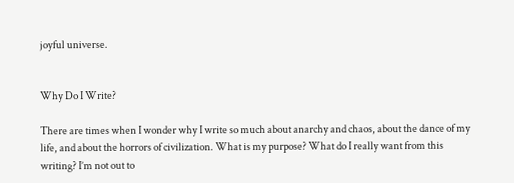joyful universe.


Why Do I Write?

There are times when I wonder why I write so much about anarchy and chaos, about the dance of my life, and about the horrors of civilization. What is my purpose? What do I really want from this writing? I’m not out to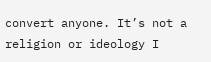convert anyone. It’s not a religion or ideology I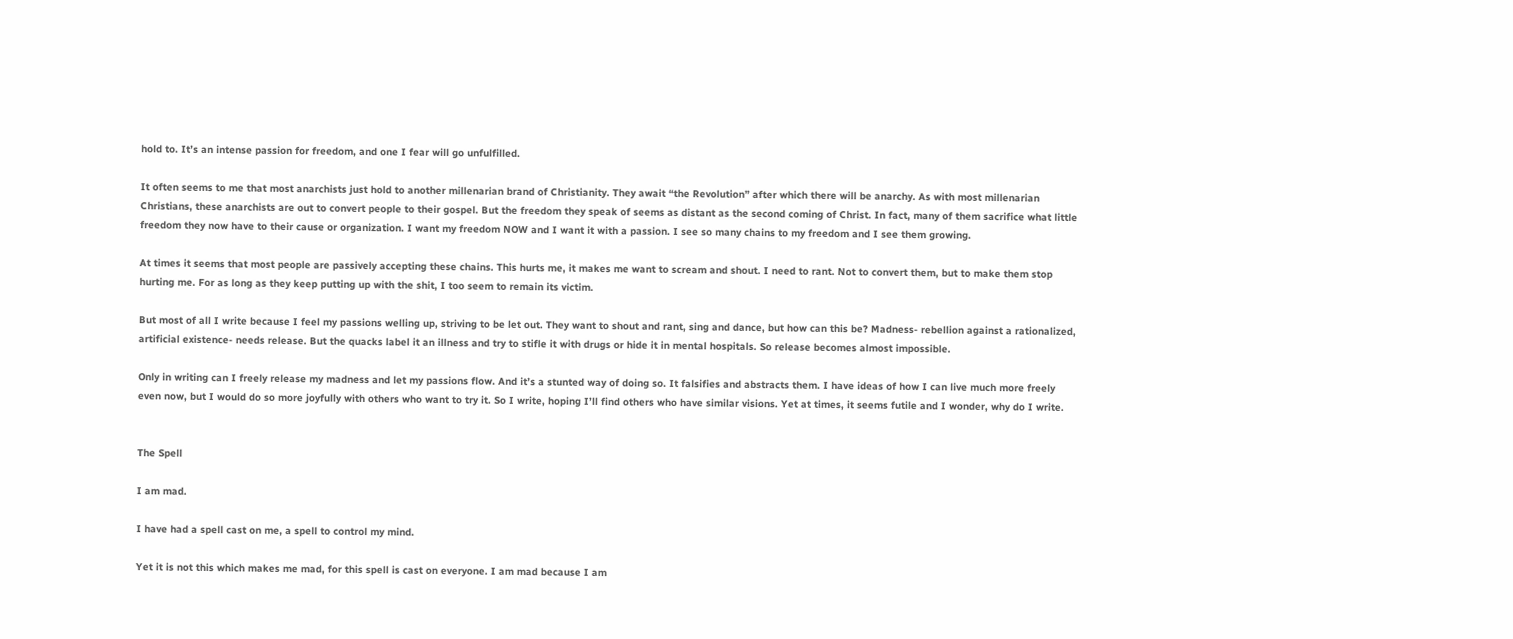hold to. It’s an intense passion for freedom, and one I fear will go unfulfilled.

It often seems to me that most anarchists just hold to another millenarian brand of Christianity. They await “the Revolution” after which there will be anarchy. As with most millenarian Christians, these anarchists are out to convert people to their gospel. But the freedom they speak of seems as distant as the second coming of Christ. In fact, many of them sacrifice what little freedom they now have to their cause or organization. I want my freedom NOW and I want it with a passion. I see so many chains to my freedom and I see them growing.

At times it seems that most people are passively accepting these chains. This hurts me, it makes me want to scream and shout. I need to rant. Not to convert them, but to make them stop hurting me. For as long as they keep putting up with the shit, I too seem to remain its victim.

But most of all I write because I feel my passions welling up, striving to be let out. They want to shout and rant, sing and dance, but how can this be? Madness- rebellion against a rationalized, artificial existence- needs release. But the quacks label it an illness and try to stifle it with drugs or hide it in mental hospitals. So release becomes almost impossible.

Only in writing can I freely release my madness and let my passions flow. And it’s a stunted way of doing so. It falsifies and abstracts them. I have ideas of how I can live much more freely even now, but I would do so more joyfully with others who want to try it. So I write, hoping I’ll find others who have similar visions. Yet at times, it seems futile and I wonder, why do I write.


The Spell

I am mad.

I have had a spell cast on me, a spell to control my mind.

Yet it is not this which makes me mad, for this spell is cast on everyone. I am mad because I am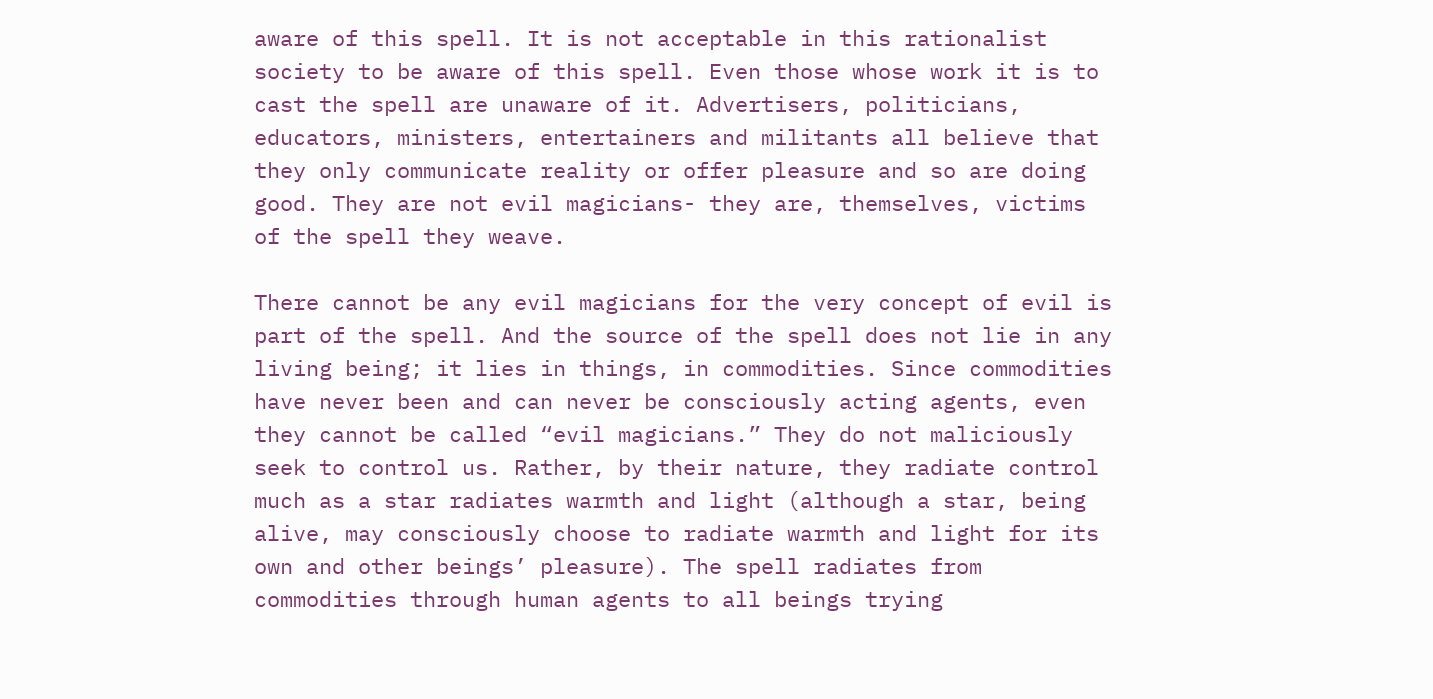aware of this spell. It is not acceptable in this rationalist society to be aware of this spell. Even those whose work it is to cast the spell are unaware of it. Advertisers, politicians, educators, ministers, entertainers and militants all believe that they only communicate reality or offer pleasure and so are doing good. They are not evil magicians- they are, themselves, victims of the spell they weave.

There cannot be any evil magicians for the very concept of evil is part of the spell. And the source of the spell does not lie in any living being; it lies in things, in commodities. Since commodities have never been and can never be consciously acting agents, even they cannot be called “evil magicians.” They do not maliciously seek to control us. Rather, by their nature, they radiate control much as a star radiates warmth and light (although a star, being alive, may consciously choose to radiate warmth and light for its own and other beings’ pleasure). The spell radiates from commodities through human agents to all beings trying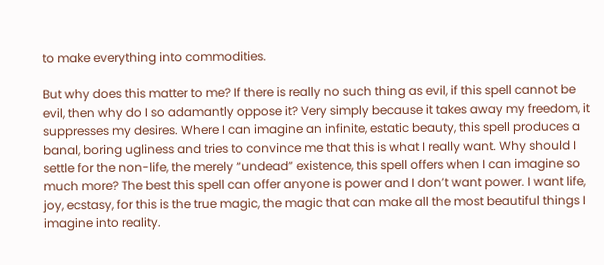to make everything into commodities.

But why does this matter to me? If there is really no such thing as evil, if this spell cannot be evil, then why do I so adamantly oppose it? Very simply because it takes away my freedom, it suppresses my desires. Where I can imagine an infinite, estatic beauty, this spell produces a banal, boring ugliness and tries to convince me that this is what I really want. Why should I settle for the non-life, the merely “undead” existence, this spell offers when I can imagine so much more? The best this spell can offer anyone is power and I don’t want power. I want life, joy, ecstasy, for this is the true magic, the magic that can make all the most beautiful things I imagine into reality.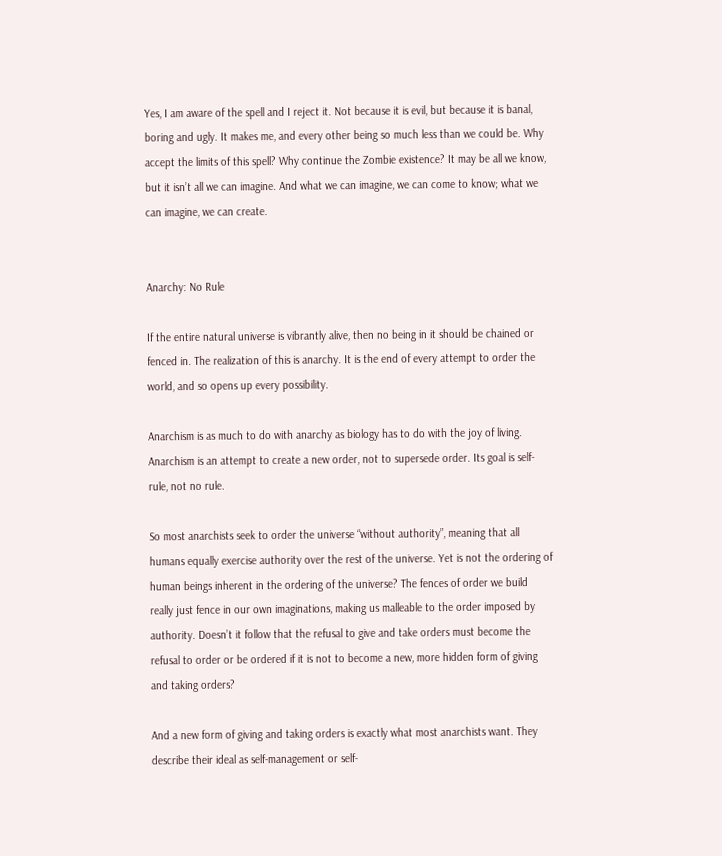Yes, I am aware of the spell and I reject it. Not because it is evil, but because it is banal, boring and ugly. It makes me, and every other being so much less than we could be. Why accept the limits of this spell? Why continue the Zombie existence? It may be all we know, but it isn’t all we can imagine. And what we can imagine, we can come to know; what we can imagine, we can create.


Anarchy: No Rule

If the entire natural universe is vibrantly alive, then no being in it should be chained or fenced in. The realization of this is anarchy. It is the end of every attempt to order the world, and so opens up every possibility.

Anarchism is as much to do with anarchy as biology has to do with the joy of living. Anarchism is an attempt to create a new order, not to supersede order. Its goal is self-rule, not no rule.

So most anarchists seek to order the universe “without authority”, meaning that all humans equally exercise authority over the rest of the universe. Yet is not the ordering of human beings inherent in the ordering of the universe? The fences of order we build really just fence in our own imaginations, making us malleable to the order imposed by authority. Doesn’t it follow that the refusal to give and take orders must become the refusal to order or be ordered if it is not to become a new, more hidden form of giving and taking orders?

And a new form of giving and taking orders is exactly what most anarchists want. They describe their ideal as self-management or self-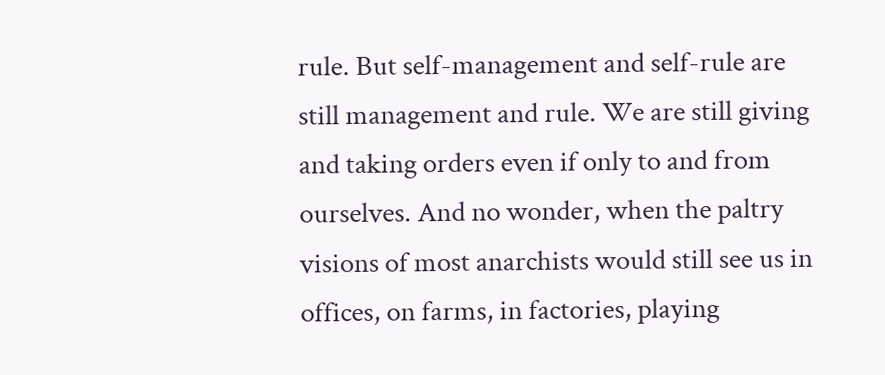rule. But self-management and self-rule are still management and rule. We are still giving and taking orders even if only to and from ourselves. And no wonder, when the paltry visions of most anarchists would still see us in offices, on farms, in factories, playing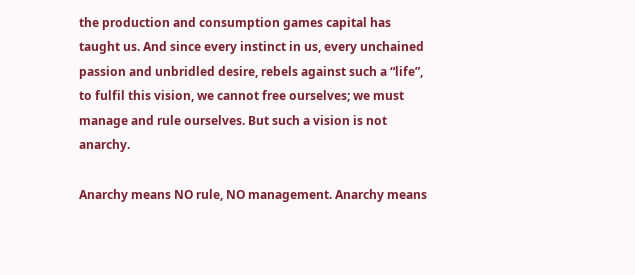the production and consumption games capital has taught us. And since every instinct in us, every unchained passion and unbridled desire, rebels against such a “life”, to fulfil this vision, we cannot free ourselves; we must manage and rule ourselves. But such a vision is not anarchy.

Anarchy means NO rule, NO management. Anarchy means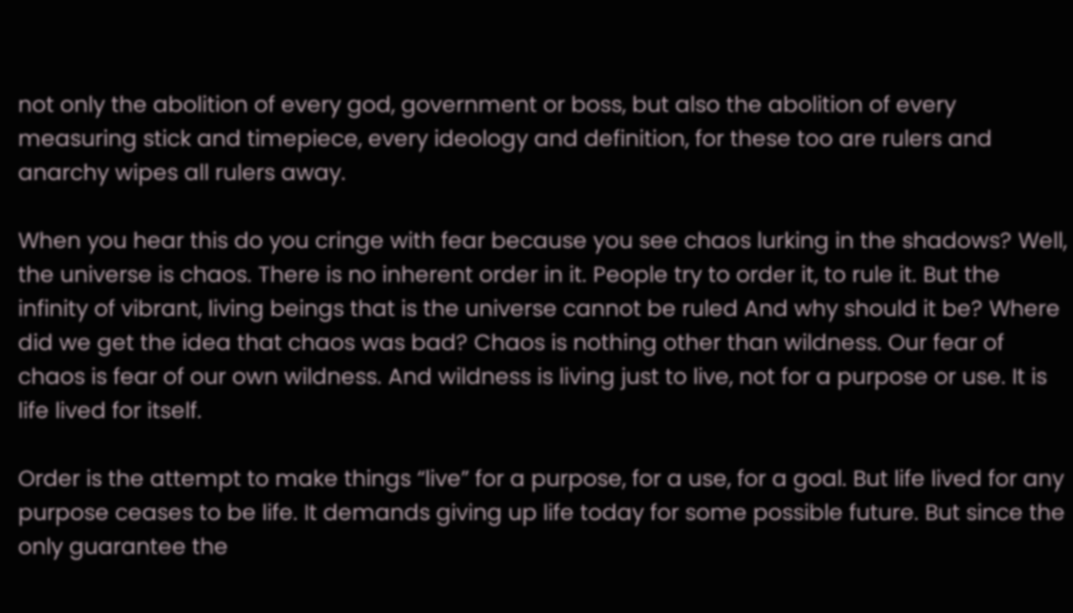not only the abolition of every god, government or boss, but also the abolition of every measuring stick and timepiece, every ideology and definition, for these too are rulers and anarchy wipes all rulers away.

When you hear this do you cringe with fear because you see chaos lurking in the shadows? Well, the universe is chaos. There is no inherent order in it. People try to order it, to rule it. But the infinity of vibrant, living beings that is the universe cannot be ruled And why should it be? Where did we get the idea that chaos was bad? Chaos is nothing other than wildness. Our fear of chaos is fear of our own wildness. And wildness is living just to live, not for a purpose or use. It is life lived for itself.

Order is the attempt to make things “live” for a purpose, for a use, for a goal. But life lived for any purpose ceases to be life. It demands giving up life today for some possible future. But since the only guarantee the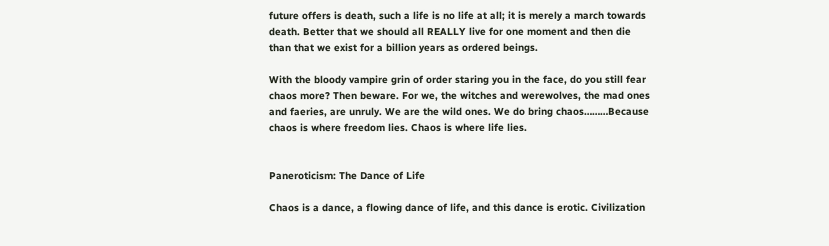future offers is death, such a life is no life at all; it is merely a march towards death. Better that we should all REALLY live for one moment and then die than that we exist for a billion years as ordered beings.

With the bloody vampire grin of order staring you in the face, do you still fear chaos more? Then beware. For we, the witches and werewolves, the mad ones and faeries, are unruly. We are the wild ones. We do bring chaos………Because chaos is where freedom lies. Chaos is where life lies.


Paneroticism: The Dance of Life

Chaos is a dance, a flowing dance of life, and this dance is erotic. Civilization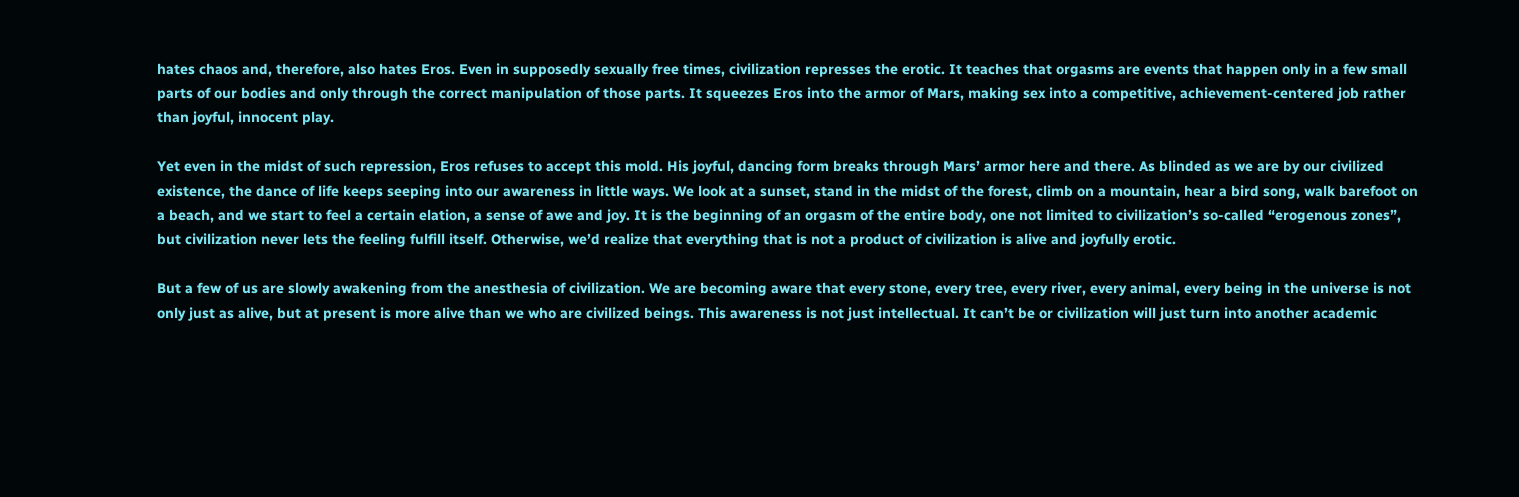hates chaos and, therefore, also hates Eros. Even in supposedly sexually free times, civilization represses the erotic. It teaches that orgasms are events that happen only in a few small parts of our bodies and only through the correct manipulation of those parts. It squeezes Eros into the armor of Mars, making sex into a competitive, achievement-centered job rather than joyful, innocent play.

Yet even in the midst of such repression, Eros refuses to accept this mold. His joyful, dancing form breaks through Mars’ armor here and there. As blinded as we are by our civilized existence, the dance of life keeps seeping into our awareness in little ways. We look at a sunset, stand in the midst of the forest, climb on a mountain, hear a bird song, walk barefoot on a beach, and we start to feel a certain elation, a sense of awe and joy. It is the beginning of an orgasm of the entire body, one not limited to civilization’s so-called “erogenous zones”, but civilization never lets the feeling fulfill itself. Otherwise, we’d realize that everything that is not a product of civilization is alive and joyfully erotic.

But a few of us are slowly awakening from the anesthesia of civilization. We are becoming aware that every stone, every tree, every river, every animal, every being in the universe is not only just as alive, but at present is more alive than we who are civilized beings. This awareness is not just intellectual. It can’t be or civilization will just turn into another academic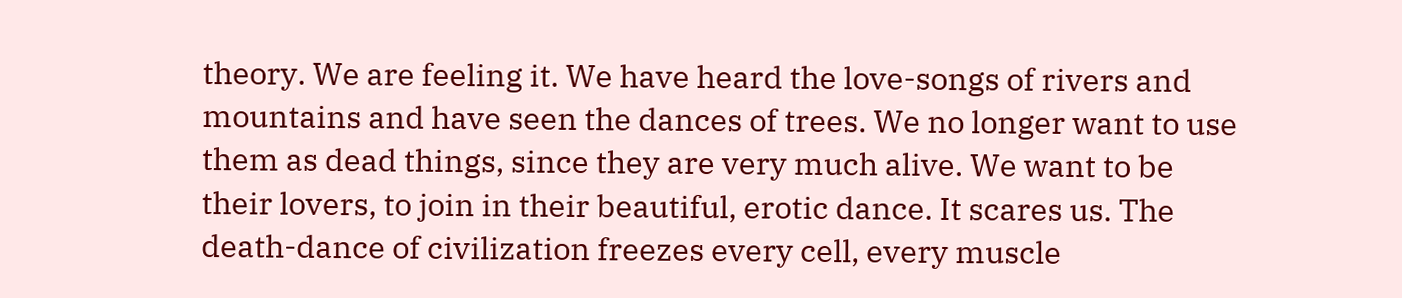theory. We are feeling it. We have heard the love-songs of rivers and mountains and have seen the dances of trees. We no longer want to use them as dead things, since they are very much alive. We want to be their lovers, to join in their beautiful, erotic dance. It scares us. The death-dance of civilization freezes every cell, every muscle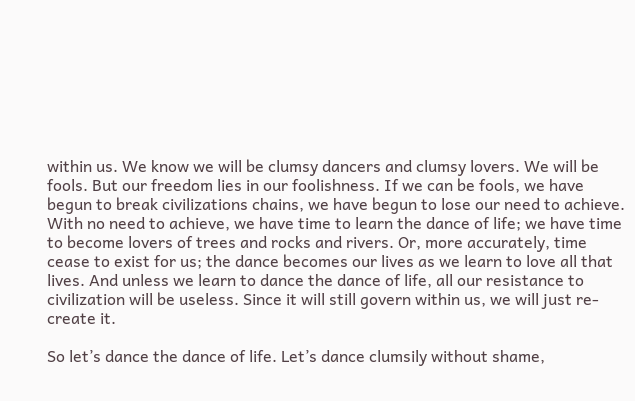within us. We know we will be clumsy dancers and clumsy lovers. We will be fools. But our freedom lies in our foolishness. If we can be fools, we have begun to break civilizations chains, we have begun to lose our need to achieve. With no need to achieve, we have time to learn the dance of life; we have time to become lovers of trees and rocks and rivers. Or, more accurately, time cease to exist for us; the dance becomes our lives as we learn to love all that lives. And unless we learn to dance the dance of life, all our resistance to civilization will be useless. Since it will still govern within us, we will just re-create it.

So let’s dance the dance of life. Let’s dance clumsily without shame,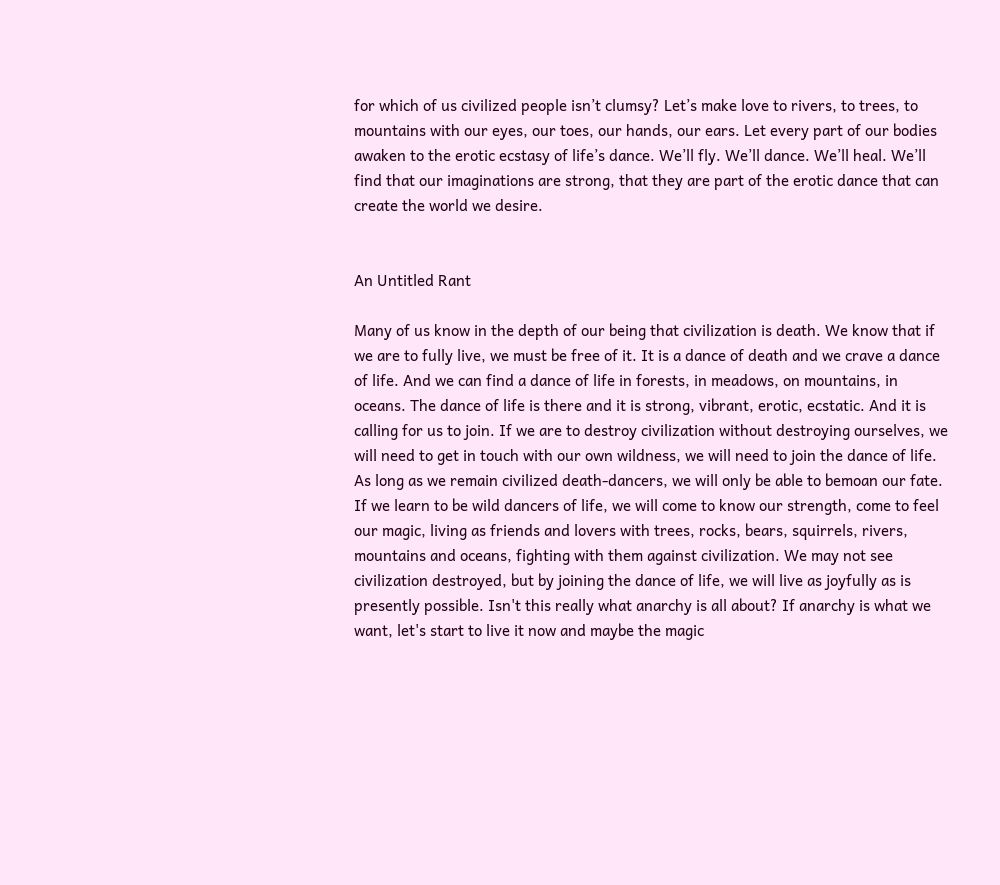for which of us civilized people isn’t clumsy? Let’s make love to rivers, to trees, to mountains with our eyes, our toes, our hands, our ears. Let every part of our bodies awaken to the erotic ecstasy of life’s dance. We’ll fly. We’ll dance. We’ll heal. We’ll find that our imaginations are strong, that they are part of the erotic dance that can create the world we desire.


An Untitled Rant

Many of us know in the depth of our being that civilization is death. We know that if we are to fully live, we must be free of it. It is a dance of death and we crave a dance of life. And we can find a dance of life in forests, in meadows, on mountains, in oceans. The dance of life is there and it is strong, vibrant, erotic, ecstatic. And it is calling for us to join. If we are to destroy civilization without destroying ourselves, we will need to get in touch with our own wildness, we will need to join the dance of life. As long as we remain civilized death-dancers, we will only be able to bemoan our fate. If we learn to be wild dancers of life, we will come to know our strength, come to feel our magic, living as friends and lovers with trees, rocks, bears, squirrels, rivers, mountains and oceans, fighting with them against civilization. We may not see civilization destroyed, but by joining the dance of life, we will live as joyfully as is presently possible. Isn't this really what anarchy is all about? If anarchy is what we want, let's start to live it now and maybe the magic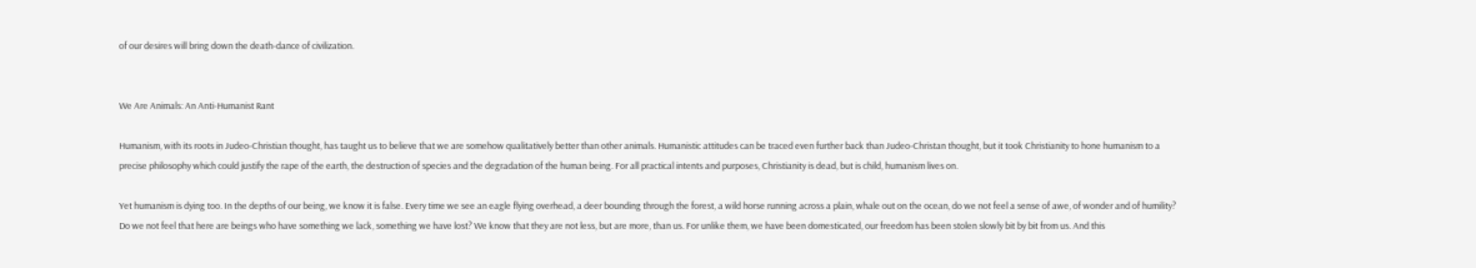of our desires will bring down the death-dance of civilization.


We Are Animals: An Anti-Humanist Rant

Humanism, with its roots in Judeo-Christian thought, has taught us to believe that we are somehow qualitatively better than other animals. Humanistic attitudes can be traced even further back than Judeo-Christan thought, but it took Christianity to hone humanism to a precise philosophy which could justify the rape of the earth, the destruction of species and the degradation of the human being. For all practical intents and purposes, Christianity is dead, but is child, humanism lives on.

Yet humanism is dying too. In the depths of our being, we know it is false. Every time we see an eagle flying overhead, a deer bounding through the forest, a wild horse running across a plain, whale out on the ocean, do we not feel a sense of awe, of wonder and of humility? Do we not feel that here are beings who have something we lack, something we have lost? We know that they are not less, but are more, than us. For unlike them, we have been domesticated, our freedom has been stolen slowly bit by bit from us. And this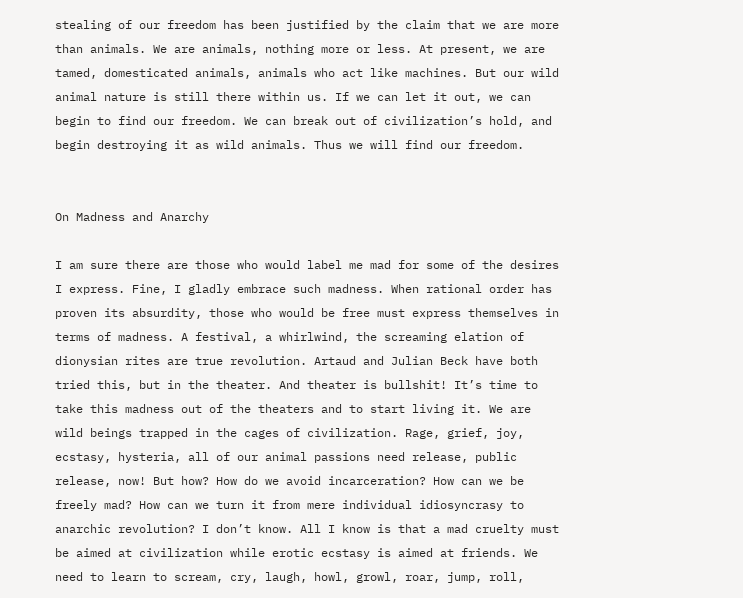stealing of our freedom has been justified by the claim that we are more than animals. We are animals, nothing more or less. At present, we are tamed, domesticated animals, animals who act like machines. But our wild animal nature is still there within us. If we can let it out, we can begin to find our freedom. We can break out of civilization’s hold, and begin destroying it as wild animals. Thus we will find our freedom.


On Madness and Anarchy

I am sure there are those who would label me mad for some of the desires I express. Fine, I gladly embrace such madness. When rational order has proven its absurdity, those who would be free must express themselves in terms of madness. A festival, a whirlwind, the screaming elation of dionysian rites are true revolution. Artaud and Julian Beck have both tried this, but in the theater. And theater is bullshit! It’s time to take this madness out of the theaters and to start living it. We are wild beings trapped in the cages of civilization. Rage, grief, joy, ecstasy, hysteria, all of our animal passions need release, public release, now! But how? How do we avoid incarceration? How can we be freely mad? How can we turn it from mere individual idiosyncrasy to anarchic revolution? I don’t know. All I know is that a mad cruelty must be aimed at civilization while erotic ecstasy is aimed at friends. We need to learn to scream, cry, laugh, howl, growl, roar, jump, roll,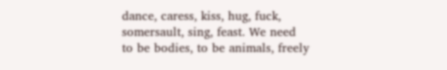dance, caress, kiss, hug, fuck, somersault, sing, feast. We need to be bodies, to be animals, freely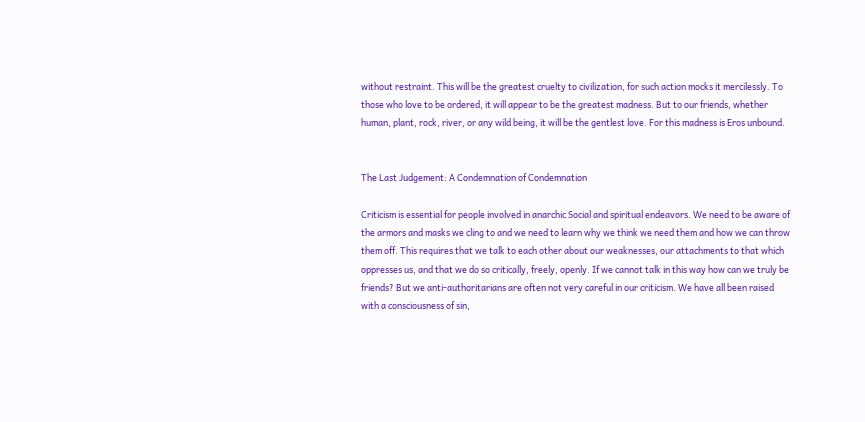without restraint. This will be the greatest cruelty to civilization, for such action mocks it mercilessly. To those who love to be ordered, it will appear to be the greatest madness. But to our friends, whether human, plant, rock, river, or any wild being, it will be the gentlest love. For this madness is Eros unbound.


The Last Judgement: A Condemnation of Condemnation

Criticism is essential for people involved in anarchic Social and spiritual endeavors. We need to be aware of the armors and masks we cling to and we need to learn why we think we need them and how we can throw them off. This requires that we talk to each other about our weaknesses, our attachments to that which oppresses us, and that we do so critically, freely, openly. If we cannot talk in this way how can we truly be friends? But we anti-authoritarians are often not very careful in our criticism. We have all been raised with a consciousness of sin,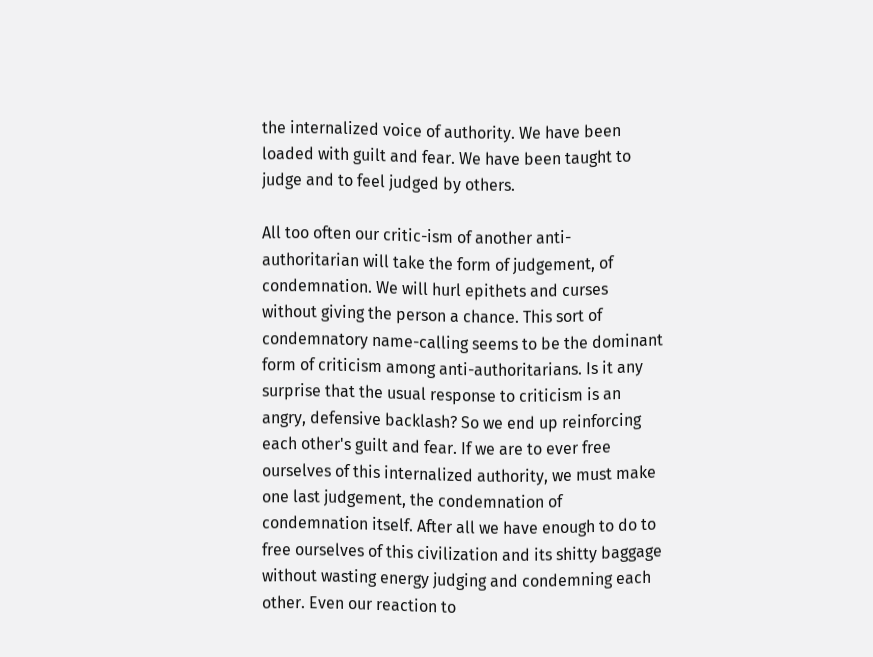the internalized voice of authority. We have been loaded with guilt and fear. We have been taught to judge and to feel judged by others.

All too often our critic-ism of another anti-authoritarian will take the form of judgement, of condemnation. We will hurl epithets and curses without giving the person a chance. This sort of condemnatory name-calling seems to be the dominant form of criticism among anti-authoritarians. Is it any surprise that the usual response to criticism is an angry, defensive backlash? So we end up reinforcing each other's guilt and fear. If we are to ever free ourselves of this internalized authority, we must make one last judgement, the condemnation of condemnation itself. After all we have enough to do to free ourselves of this civilization and its shitty baggage without wasting energy judging and condemning each other. Even our reaction to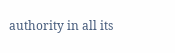authority in all its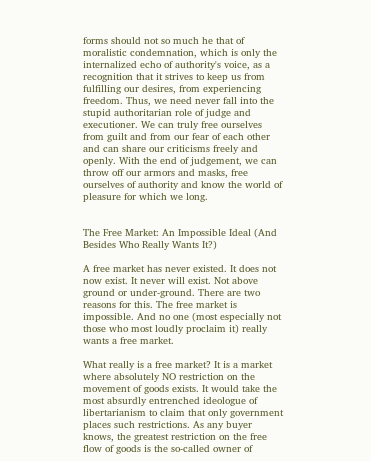forms should not so much he that of moralistic condemnation, which is only the internalized echo of authority's voice, as a recognition that it strives to keep us from fulfilling our desires, from experiencing freedom. Thus, we need never fall into the stupid authoritarian role of judge and executioner. We can truly free ourselves from guilt and from our fear of each other and can share our criticisms freely and openly. With the end of judgement, we can throw off our armors and masks, free ourselves of authority and know the world of pleasure for which we long.


The Free Market: An Impossible Ideal (And Besides Who Really Wants It?)

A free market has never existed. It does not now exist. It never will exist. Not above ground or under-ground. There are two reasons for this. The free market is impossible. And no one (most especially not those who most loudly proclaim it) really wants a free market.

What really is a free market? It is a market where absolutely NO restriction on the movement of goods exists. It would take the most absurdly entrenched ideologue of libertarianism to claim that only government places such restrictions. As any buyer knows, the greatest restriction on the free flow of goods is the so-called owner of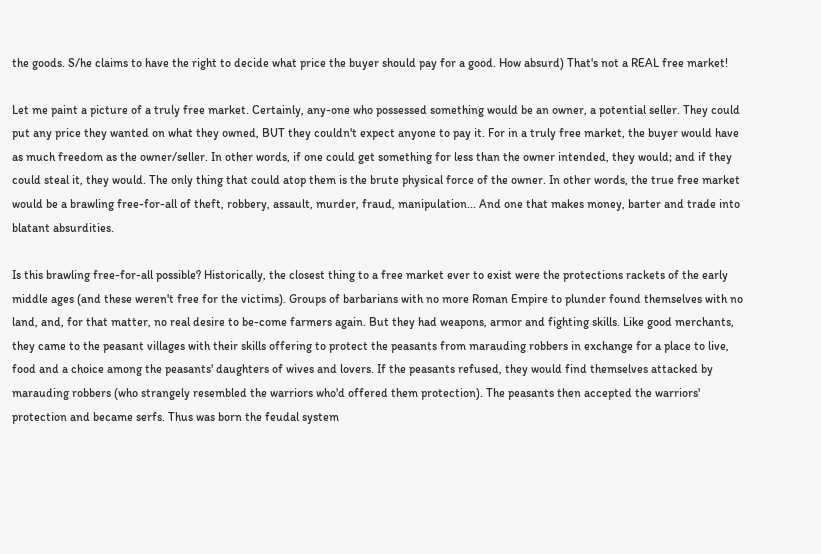the goods. S/he claims to have the right to decide what price the buyer should pay for a good. How absurd) That's not a REAL free market!

Let me paint a picture of a truly free market. Certainly, any-one who possessed something would be an owner, a potential seller. They could put any price they wanted on what they owned, BUT they couldn't expect anyone to pay it. For in a truly free market, the buyer would have as much freedom as the owner/seller. In other words, if one could get something for less than the owner intended, they would; and if they could steal it, they would. The only thing that could atop them is the brute physical force of the owner. In other words, the true free market would be a brawling free-for-all of theft, robbery, assault, murder, fraud, manipulation... And one that makes money, barter and trade into blatant absurdities.

Is this brawling free-for-all possible? Historically, the closest thing to a free market ever to exist were the protections rackets of the early middle ages (and these weren't free for the victims). Groups of barbarians with no more Roman Empire to plunder found themselves with no land, and, for that matter, no real desire to be-come farmers again. But they had weapons, armor and fighting skills. Like good merchants, they came to the peasant villages with their skills offering to protect the peasants from marauding robbers in exchange for a place to live, food and a choice among the peasants' daughters of wives and lovers. If the peasants refused, they would find themselves attacked by marauding robbers (who strangely resembled the warriors who'd offered them protection). The peasants then accepted the warriors' protection and became serfs. Thus was born the feudal system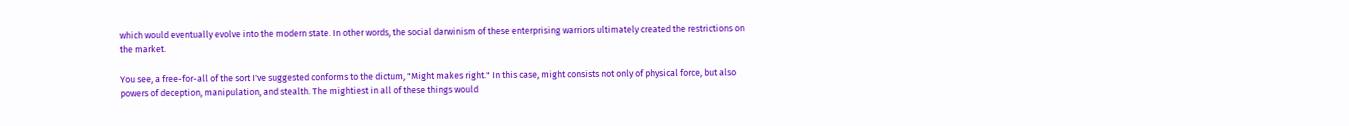which would eventually evolve into the modern state. In other words, the social darwinism of these enterprising warriors ultimately created the restrictions on the market.

You see, a free-for-all of the sort I've suggested conforms to the dictum, "Might makes right." In this case, might consists not only of physical force, but also powers of deception, manipulation, and stealth. The mightiest in all of these things would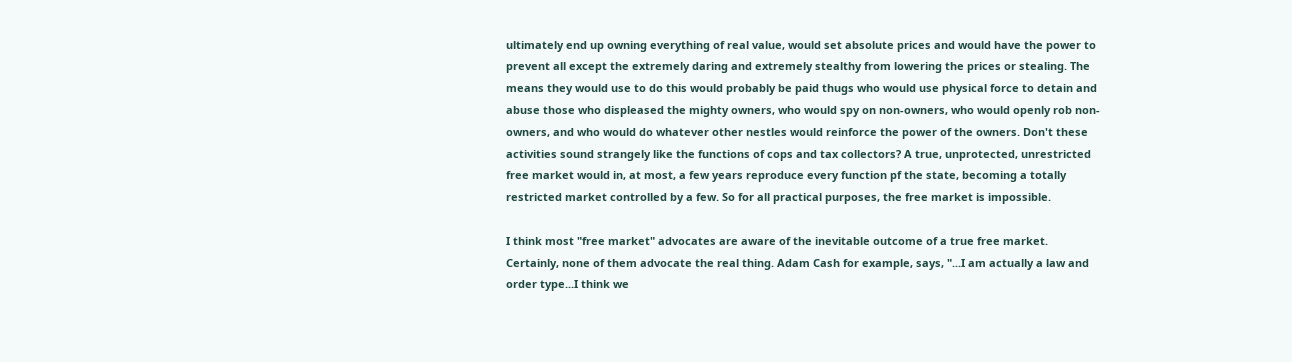ultimately end up owning everything of real value, would set absolute prices and would have the power to prevent all except the extremely daring and extremely stealthy from lowering the prices or stealing. The means they would use to do this would probably be paid thugs who would use physical force to detain and abuse those who displeased the mighty owners, who would spy on non-owners, who would openly rob non-owners, and who would do whatever other nestles would reinforce the power of the owners. Don't these activities sound strangely like the functions of cops and tax collectors? A true, unprotected, unrestricted free market would in, at most, a few years reproduce every function pf the state, becoming a totally restricted market controlled by a few. So for all practical purposes, the free market is impossible.

I think most "free market" advocates are aware of the inevitable outcome of a true free market. Certainly, none of them advocate the real thing. Adam Cash for example, says, "...I am actually a law and order type...I think we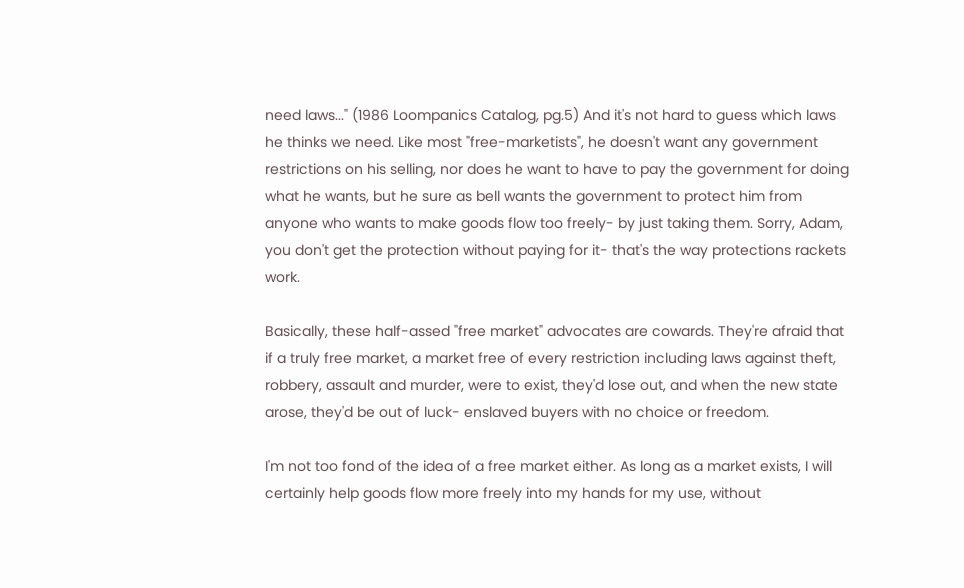need laws..." (1986 Loompanics Catalog, pg.5) And it's not hard to guess which laws he thinks we need. Like most "free-marketists", he doesn't want any government restrictions on his selling, nor does he want to have to pay the government for doing what he wants, but he sure as bell wants the government to protect him from anyone who wants to make goods flow too freely- by just taking them. Sorry, Adam, you don't get the protection without paying for it- that's the way protections rackets work.

Basically, these half-assed "free market" advocates are cowards. They're afraid that if a truly free market, a market free of every restriction including laws against theft, robbery, assault and murder, were to exist, they'd lose out, and when the new state arose, they'd be out of luck- enslaved buyers with no choice or freedom.

I'm not too fond of the idea of a free market either. As long as a market exists, I will certainly help goods flow more freely into my hands for my use, without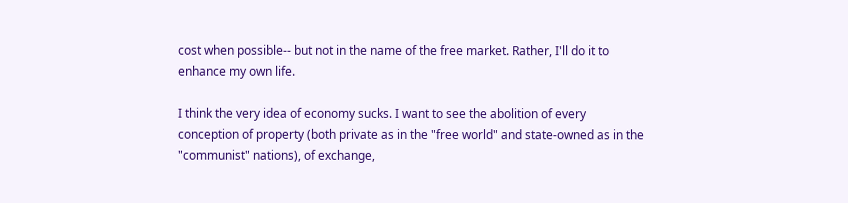cost when possible-- but not in the name of the free market. Rather, I'll do it to enhance my own life.

I think the very idea of economy sucks. I want to see the abolition of every conception of property (both private as in the "free world" and state-owned as in the "communist" nations), of exchange,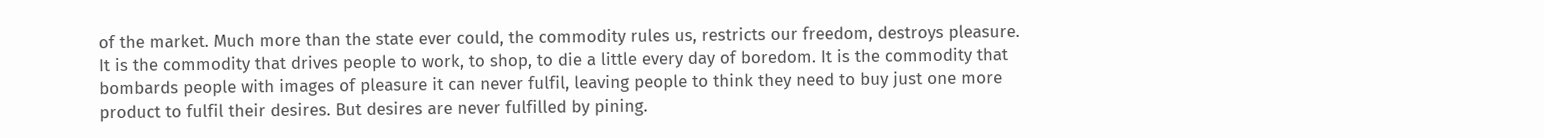of the market. Much more than the state ever could, the commodity rules us, restricts our freedom, destroys pleasure. It is the commodity that drives people to work, to shop, to die a little every day of boredom. It is the commodity that bombards people with images of pleasure it can never fulfil, leaving people to think they need to buy just one more product to fulfil their desires. But desires are never fulfilled by pining.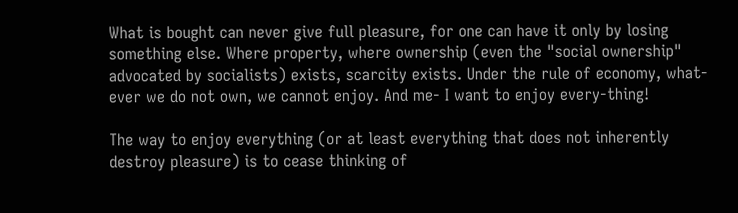What is bought can never give full pleasure, for one can have it only by losing something else. Where property, where ownership (even the "social ownership" advocated by socialists) exists, scarcity exists. Under the rule of economy, what-ever we do not own, we cannot enjoy. And me- I want to enjoy every-thing!

The way to enjoy everything (or at least everything that does not inherently destroy pleasure) is to cease thinking of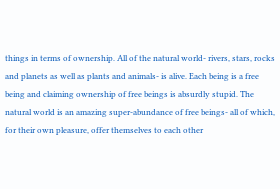things in terms of ownership. All of the natural world- rivers, stars, rocks and planets as well as plants and animals- is alive. Each being is a free being and claiming ownership of free beings is absurdly stupid. The natural world is an amazing super-abundance of free beings- all of which, for their own pleasure, offer themselves to each other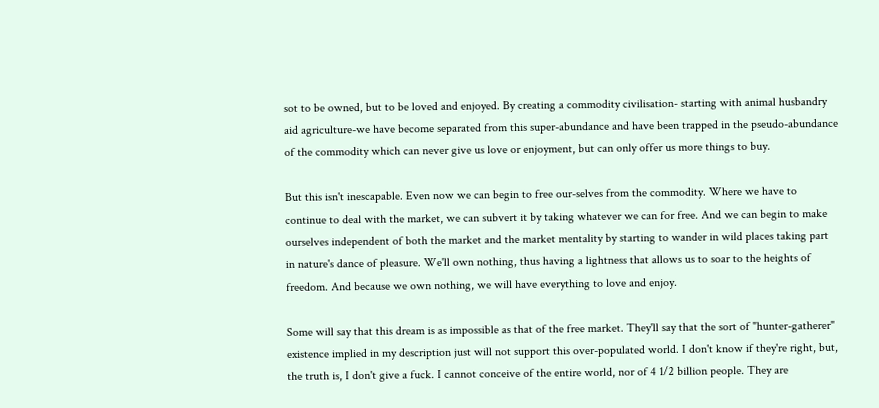sot to be owned, but to be loved and enjoyed. By creating a commodity civilisation- starting with animal husbandry aid agriculture-we have become separated from this super-abundance and have been trapped in the pseudo-abundance of the commodity which can never give us love or enjoyment, but can only offer us more things to buy.

But this isn't inescapable. Even now we can begin to free our-selves from the commodity. Where we have to continue to deal with the market, we can subvert it by taking whatever we can for free. And we can begin to make ourselves independent of both the market and the market mentality by starting to wander in wild places taking part in nature's dance of pleasure. We'll own nothing, thus having a lightness that allows us to soar to the heights of freedom. And because we own nothing, we will have everything to love and enjoy.

Some will say that this dream is as impossible as that of the free market. They'll say that the sort of "hunter-gatherer" existence implied in my description just will not support this over-populated world. I don't know if they're right, but, the truth is, I don't give a fuck. I cannot conceive of the entire world, nor of 4 1/2 billion people. They are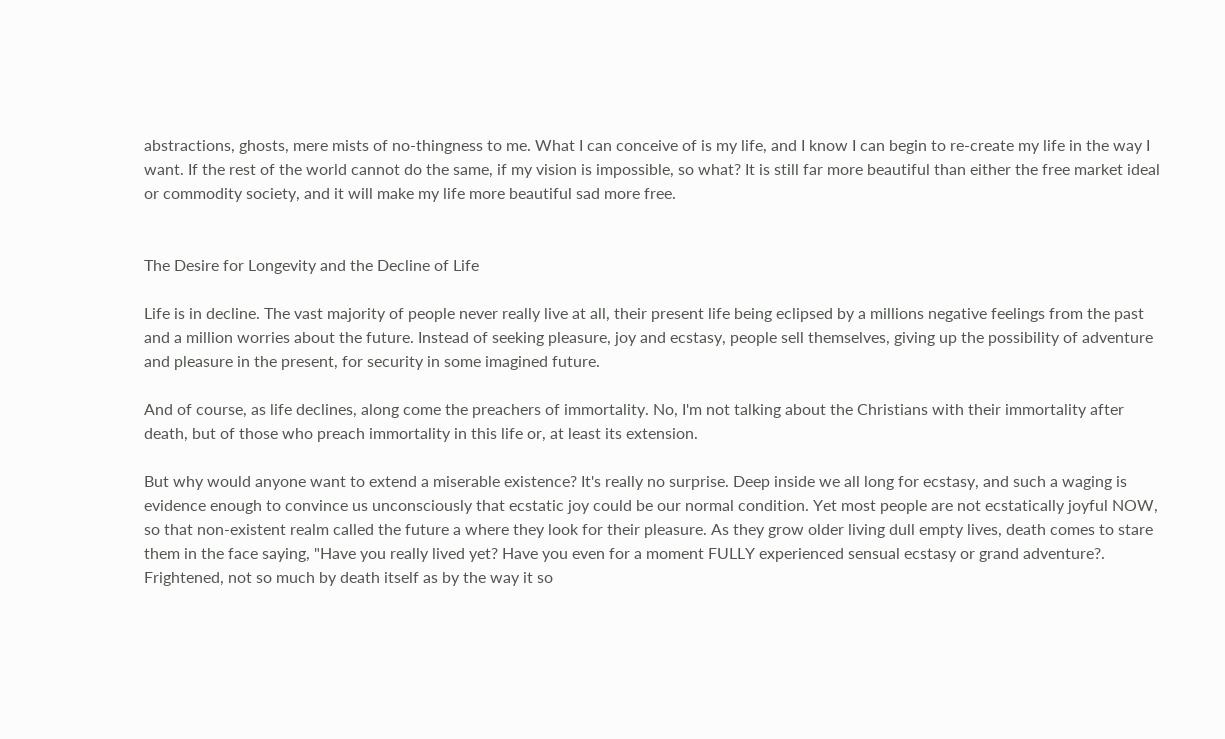abstractions, ghosts, mere mists of no-thingness to me. What I can conceive of is my life, and I know I can begin to re-create my life in the way I want. If the rest of the world cannot do the same, if my vision is impossible, so what? It is still far more beautiful than either the free market ideal or commodity society, and it will make my life more beautiful sad more free.


The Desire for Longevity and the Decline of Life

Life is in decline. The vast majority of people never really live at all, their present life being eclipsed by a millions negative feelings from the past and a million worries about the future. Instead of seeking pleasure, joy and ecstasy, people sell themselves, giving up the possibility of adventure and pleasure in the present, for security in some imagined future.

And of course, as life declines, along come the preachers of immortality. No, I'm not talking about the Christians with their immortality after death, but of those who preach immortality in this life or, at least its extension.

But why would anyone want to extend a miserable existence? It's really no surprise. Deep inside we all long for ecstasy, and such a waging is evidence enough to convince us unconsciously that ecstatic joy could be our normal condition. Yet most people are not ecstatically joyful NOW, so that non-existent realm called the future a where they look for their pleasure. As they grow older living dull empty lives, death comes to stare them in the face saying, "Have you really lived yet? Have you even for a moment FULLY experienced sensual ecstasy or grand adventure?. Frightened, not so much by death itself as by the way it so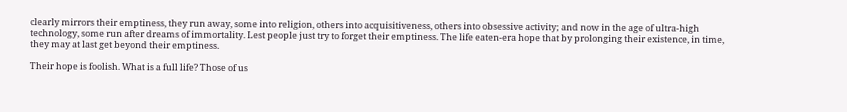clearly mirrors their emptiness, they run away, some into religion, others into acquisitiveness, others into obsessive activity; and now in the age of ultra-high technology, some run after dreams of immortality. Lest people just try to forget their emptiness. The life eaten-era hope that by prolonging their existence, in time, they may at last get beyond their emptiness.

Their hope is foolish. What is a full life? Those of us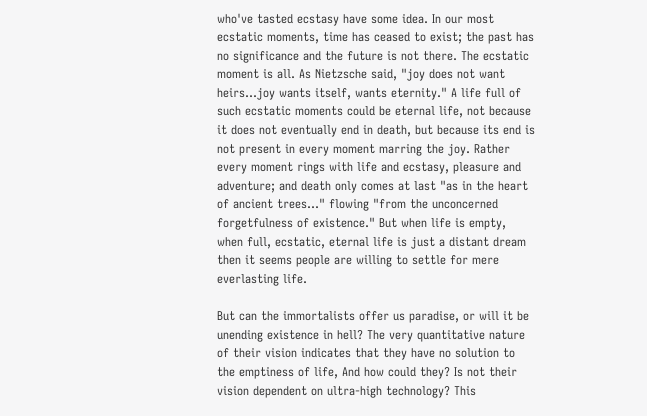who've tasted ecstasy have some idea. In our most ecstatic moments, time has ceased to exist; the past has no significance and the future is not there. The ecstatic moment is all. As Nietzsche said, "joy does not want heirs...joy wants itself, wants eternity." A life full of such ecstatic moments could be eternal life, not because it does not eventually end in death, but because its end is not present in every moment marring the joy. Rather every moment rings with life and ecstasy, pleasure and adventure; and death only comes at last "as in the heart of ancient trees..." flowing "from the unconcerned forgetfulness of existence." But when life is empty, when full, ecstatic, eternal life is just a distant dream then it seems people are willing to settle for mere everlasting life.

But can the immortalists offer us paradise, or will it be unending existence in hell? The very quantitative nature of their vision indicates that they have no solution to the emptiness of life, And how could they? Is not their vision dependent on ultra-high technology? This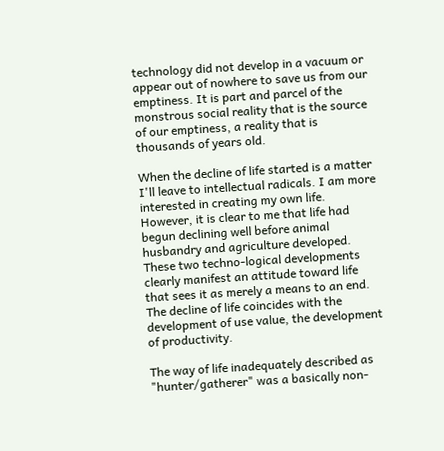technology did not develop in a vacuum or appear out of nowhere to save us from our emptiness. It is part and parcel of the monstrous social reality that is the source of our emptiness, a reality that is thousands of years old.

When the decline of life started is a matter I'll leave to intellectual radicals. I am more interested in creating my own life. However, it is clear to me that life had begun declining well before animal husbandry and agriculture developed. These two techno-logical developments clearly manifest an attitude toward life that sees it as merely a means to an end. The decline of life coincides with the development of use value, the development of productivity.

The way of life inadequately described as "hunter/gatherer" was a basically non-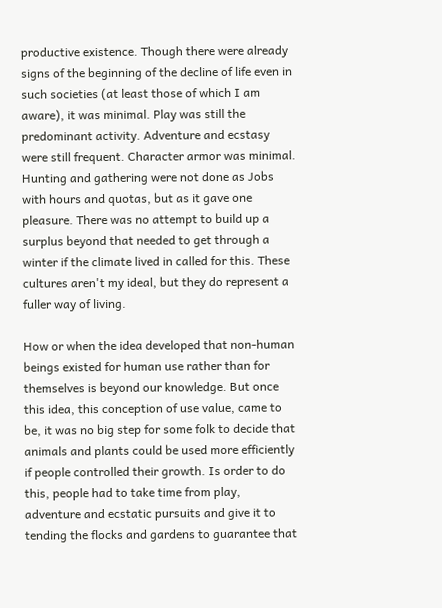productive existence. Though there were already signs of the beginning of the decline of life even in such societies (at least those of which I am aware), it was minimal. Play was still the predominant activity. Adventure and ecstasy were still frequent. Character armor was minimal. Hunting and gathering were not done as Jobs with hours and quotas, but as it gave one pleasure. There was no attempt to build up a surplus beyond that needed to get through a winter if the climate lived in called for this. These cultures aren't my ideal, but they do represent a fuller way of living.

How or when the idea developed that non-human beings existed for human use rather than for themselves is beyond our knowledge. But once this idea, this conception of use value, came to be, it was no big step for some folk to decide that animals and plants could be used more efficiently if people controlled their growth. Is order to do this, people had to take time from play, adventure and ecstatic pursuits and give it to tending the flocks and gardens to guarantee that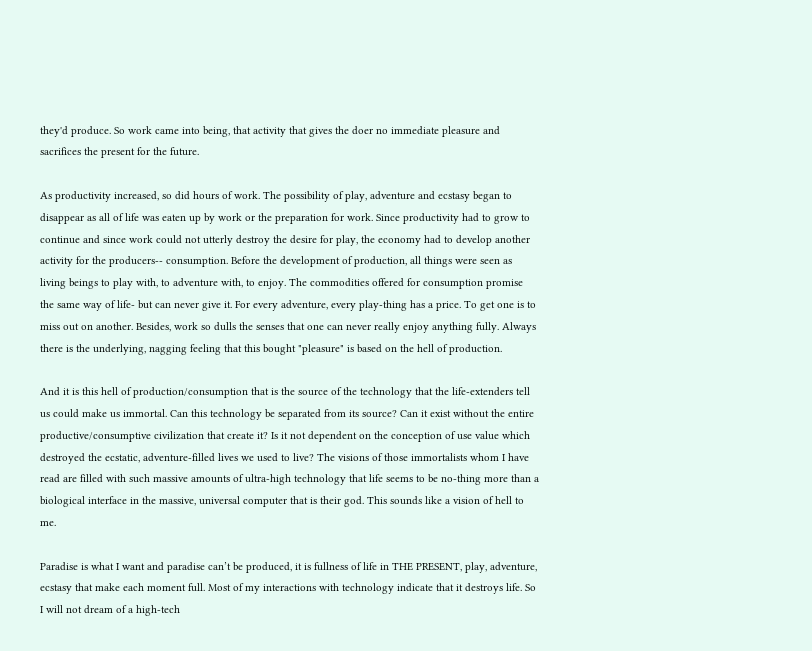they'd produce. So work came into being, that activity that gives the doer no immediate pleasure and sacrifices the present for the future.

As productivity increased, so did hours of work. The possibility of play, adventure and ecstasy began to disappear as all of life was eaten up by work or the preparation for work. Since productivity had to grow to continue and since work could not utterly destroy the desire for play, the economy had to develop another activity for the producers-- consumption. Before the development of production, all things were seen as living beings to play with, to adventure with, to enjoy. The commodities offered for consumption promise the same way of life- but can never give it. For every adventure, every play-thing has a price. To get one is to miss out on another. Besides, work so dulls the senses that one can never really enjoy anything fully. Always there is the underlying, nagging feeling that this bought "pleasure" is based on the hell of production.

And it is this hell of production/consumption that is the source of the technology that the life-extenders tell us could make us immortal. Can this technology be separated from its source? Can it exist without the entire productive/consumptive civilization that create it? Is it not dependent on the conception of use value which destroyed the ecstatic, adventure-filled lives we used to live? The visions of those immortalists whom I have read are filled with such massive amounts of ultra-high technology that life seems to be no-thing more than a biological interface in the massive, universal computer that is their god. This sounds like a vision of hell to me.

Paradise is what I want and paradise can’t be produced, it is fullness of life in THE PRESENT, play, adventure, ecstasy that make each moment full. Most of my interactions with technology indicate that it destroys life. So I will not dream of a high-tech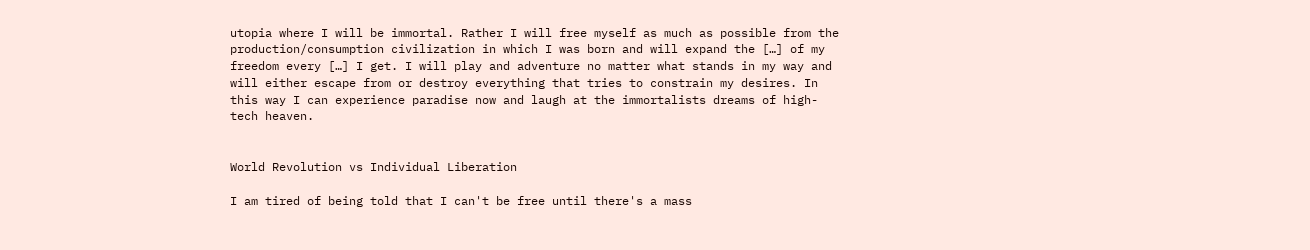utopia where I will be immortal. Rather I will free myself as much as possible from the production/consumption civilization in which I was born and will expand the […] of my freedom every […] I get. I will play and adventure no matter what stands in my way and will either escape from or destroy everything that tries to constrain my desires. In this way I can experience paradise now and laugh at the immortalists dreams of high-tech heaven.


World Revolution vs Individual Liberation

I am tired of being told that I can't be free until there's a mass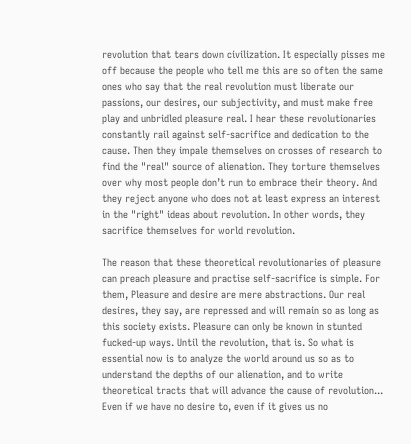revolution that tears down civilization. It especially pisses me off because the people who tell me this are so often the same ones who say that the real revolution must liberate our passions, our desires, our subjectivity, and must make free play and unbridled pleasure real. I hear these revolutionaries constantly rail against self-sacrifice and dedication to the cause. Then they impale themselves on crosses of research to find the "real" source of alienation. They torture themselves over why most people don’t run to embrace their theory. And they reject anyone who does not at least express an interest in the "right" ideas about revolution. In other words, they sacrifice themselves for world revolution.

The reason that these theoretical revolutionaries of pleasure can preach pleasure and practise self-sacrifice is simple. For them, Pleasure and desire are mere abstractions. Our real desires, they say, are repressed and will remain so as long as this society exists. Pleasure can only be known in stunted fucked-up ways. Until the revolution, that is. So what is essential now is to analyze the world around us so as to understand the depths of our alienation, and to write theoretical tracts that will advance the cause of revolution... Even if we have no desire to, even if it gives us no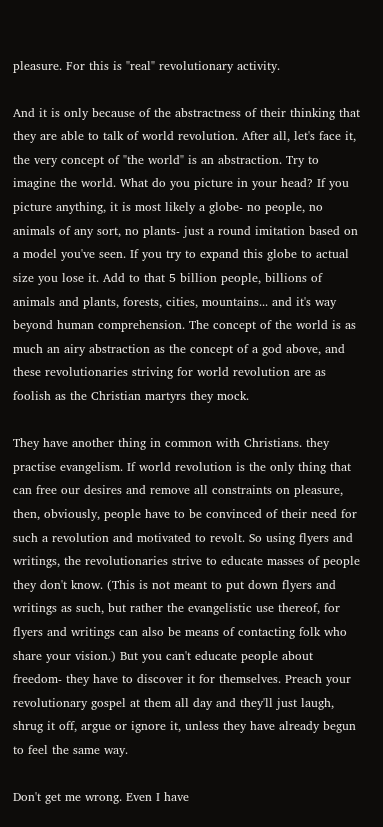pleasure. For this is "real" revolutionary activity.

And it is only because of the abstractness of their thinking that they are able to talk of world revolution. After all, let's face it, the very concept of "the world" is an abstraction. Try to imagine the world. What do you picture in your head? If you picture anything, it is most likely a globe- no people, no animals of any sort, no plants- just a round imitation based on a model you've seen. If you try to expand this globe to actual size you lose it. Add to that 5 billion people, billions of animals and plants, forests, cities, mountains... and it's way beyond human comprehension. The concept of the world is as much an airy abstraction as the concept of a god above, and these revolutionaries striving for world revolution are as foolish as the Christian martyrs they mock.

They have another thing in common with Christians. they practise evangelism. If world revolution is the only thing that can free our desires and remove all constraints on pleasure, then, obviously, people have to be convinced of their need for such a revolution and motivated to revolt. So using flyers and writings, the revolutionaries strive to educate masses of people they don't know. (This is not meant to put down flyers and writings as such, but rather the evangelistic use thereof, for flyers and writings can also be means of contacting folk who share your vision.) But you can't educate people about freedom- they have to discover it for themselves. Preach your revolutionary gospel at them all day and they'll just laugh, shrug it off, argue or ignore it, unless they have already begun to feel the same way.

Don't get me wrong. Even I have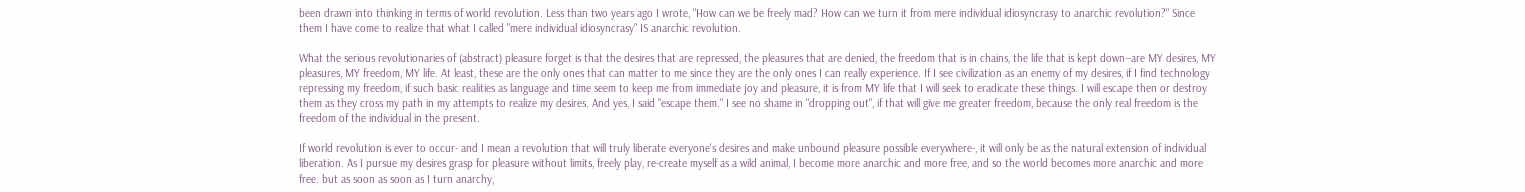been drawn into thinking in terms of world revolution. Less than two years ago I wrote, "How can we be freely mad? How can we turn it from mere individual idiosyncrasy to anarchic revolution?" Since them I have come to realize that what I called "mere individual idiosyncrasy" IS anarchic revolution.

What the serious revolutionaries of (abstract) pleasure forget is that the desires that are repressed, the pleasures that are denied, the freedom that is in chains, the life that is kept down--are MY desires, MY pleasures, MY freedom, MY life. At least, these are the only ones that can matter to me since they are the only ones I can really experience. If I see civilization as an enemy of my desires, if I find technology repressing my freedom, if such basic realities as language and time seem to keep me from immediate joy and pleasure, it is from MY life that I will seek to eradicate these things. I will escape then or destroy them as they cross my path in my attempts to realize my desires. And yes, I said "escape them." I see no shame in "dropping out", if that will give me greater freedom, because the only real freedom is the freedom of the individual in the present.

If world revolution is ever to occur- and I mean a revolution that will truly liberate everyone's desires and make unbound pleasure possible everywhere-, it will only be as the natural extension of individual liberation. As I pursue my desires grasp for pleasure without limits, freely play, re-create myself as a wild animal, I become more anarchic and more free, and so the world becomes more anarchic and more free. but as soon as soon as I turn anarchy,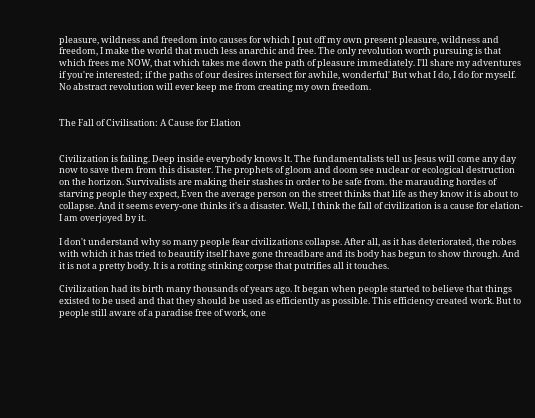pleasure, wildness and freedom into causes for which I put off my own present pleasure, wildness and freedom, I make the world that much less anarchic and free. The only revolution worth pursuing is that which frees me NOW, that which takes me down the path of pleasure immediately. I'll share my adventures if you're interested; if the paths of our desires intersect for awhile, wonderful' But what I do, I do for myself. No abstract revolution will ever keep me from creating my own freedom.


The Fall of Civilisation: A Cause for Elation


Civilization is failing. Deep inside everybody knows lt. The fundamentalists tell us Jesus will come any day now to save them from this disaster. The prophets of gloom and doom see nuclear or ecological destruction on the horizon. Survivalists are making their stashes in order to be safe from. the marauding hordes of starving people they expect, Even the average person on the street thinks that life as they know it is about to collapse. And it seems every-one thinks it's a disaster. Well, I think the fall of civilization is a cause for elation- I am overjoyed by it.

I don't understand why so many people fear civilizations collapse. After all, as it has deteriorated, the robes with which it has tried to beautify itself have gone threadbare and its body has begun to show through. And it is not a pretty body. It is a rotting stinking corpse that putrifies all it touches.

Civilization had its birth many thousands of years ago. It began when people started to believe that things existed to be used and that they should be used as efficiently as possible. This efficiency created work. But to people still aware of a paradise free of work, one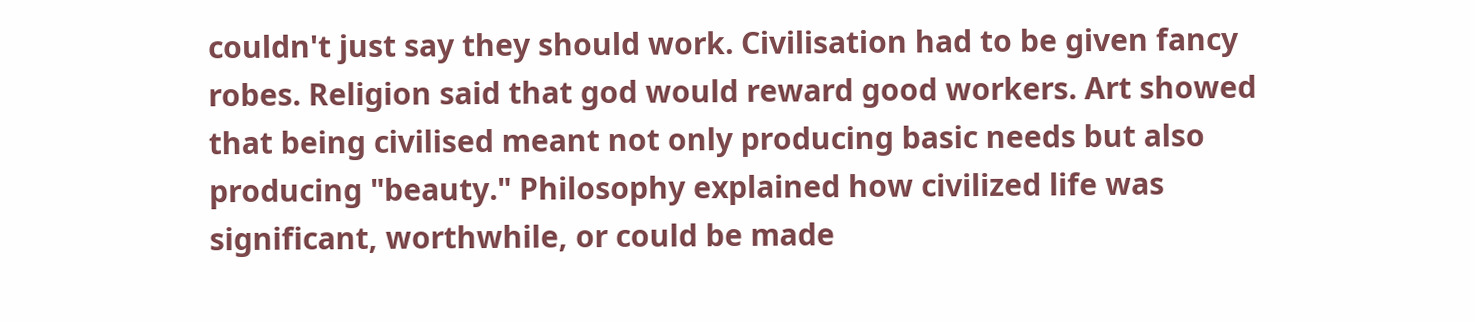couldn't just say they should work. Civilisation had to be given fancy robes. Religion said that god would reward good workers. Art showed that being civilised meant not only producing basic needs but also producing "beauty." Philosophy explained how civilized life was significant, worthwhile, or could be made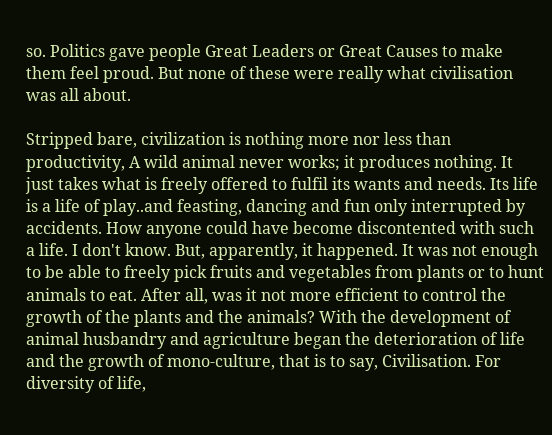so. Politics gave people Great Leaders or Great Causes to make them feel proud. But none of these were really what civilisation was all about.

Stripped bare, civilization is nothing more nor less than productivity, A wild animal never works; it produces nothing. It just takes what is freely offered to fulfil its wants and needs. Its life is a life of play..and feasting, dancing and fun only interrupted by accidents. How anyone could have become discontented with such a life. I don't know. But, apparently, it happened. It was not enough to be able to freely pick fruits and vegetables from plants or to hunt animals to eat. After all, was it not more efficient to control the growth of the plants and the animals? With the development of animal husbandry and agriculture began the deterioration of life and the growth of mono-culture, that is to say, Civilisation. For diversity of life,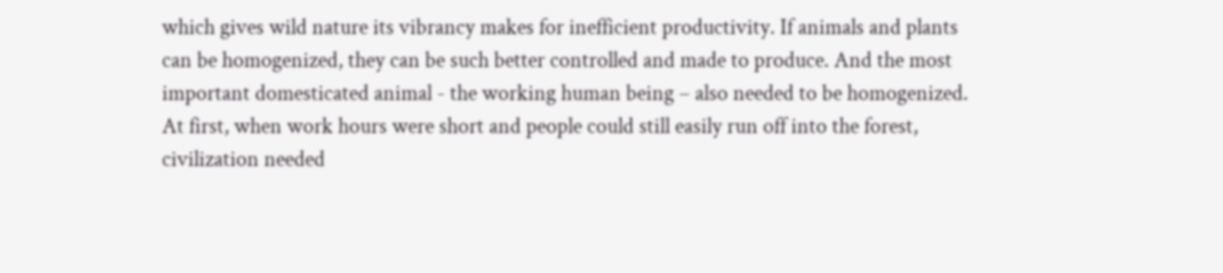which gives wild nature its vibrancy makes for inefficient productivity. If animals and plants can be homogenized, they can be such better controlled and made to produce. And the most important domesticated animal - the working human being – also needed to be homogenized. At first, when work hours were short and people could still easily run off into the forest, civilization needed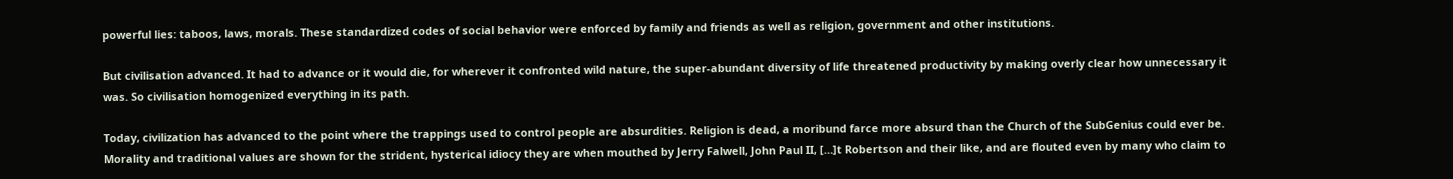powerful lies: taboos, laws, morals. These standardized codes of social behavior were enforced by family and friends as well as religion, government and other institutions.

But civilisation advanced. It had to advance or it would die, for wherever it confronted wild nature, the super-abundant diversity of life threatened productivity by making overly clear how unnecessary it was. So civilisation homogenized everything in its path.

Today, civilization has advanced to the point where the trappings used to control people are absurdities. Religion is dead, a moribund farce more absurd than the Church of the SubGenius could ever be. Morality and traditional values are shown for the strident, hysterical idiocy they are when mouthed by Jerry Falwell, John Paul II, […]t Robertson and their like, and are flouted even by many who claim to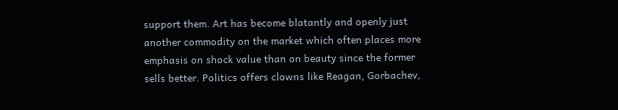support them. Art has become blatantly and openly just another commodity on the market which often places more emphasis on shock value than on beauty since the former sells better. Politics offers clowns like Reagan, Gorbachev,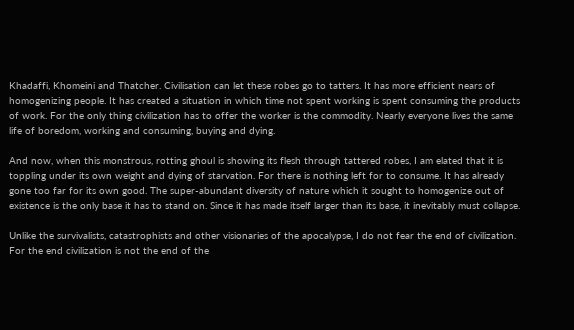Khadaffi, Khomeini and Thatcher. Civilisation can let these robes go to tatters. It has more efficient nears of homogenizing people. It has created a situation in which time not spent working is spent consuming the products of work. For the only thing civilization has to offer the worker is the commodity. Nearly everyone lives the same life of boredom, working and consuming, buying and dying.

And now, when this monstrous, rotting ghoul is showing its flesh through tattered robes, I am elated that it is toppling under its own weight and dying of starvation. For there is nothing left for to consume. It has already gone too far for its own good. The super-abundant diversity of nature which it sought to homogenize out of existence is the only base it has to stand on. Since it has made itself larger than its base, it inevitably must collapse.

Unlike the survivalists, catastrophists and other visionaries of the apocalypse, I do not fear the end of civilization. For the end civilization is not the end of the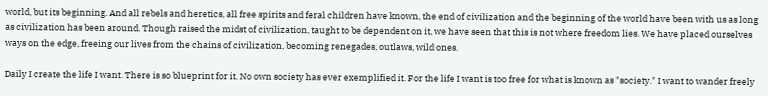world, but its beginning. And all rebels and heretics, all free spirits and feral children have known, the end of civilization and the beginning of the world have been with us as long as civilization has been around. Though raised the midst of civilization, taught to be dependent on it, we have seen that this is not where freedom lies. We have placed ourselves ways on the edge, freeing our lives from the chains of civilization, becoming renegades, outlaws, wild ones.

Daily I create the life I want. There is so blueprint for it. No own society has ever exemplified it. For the life I want is too free for what is known as "society." I want to wander freely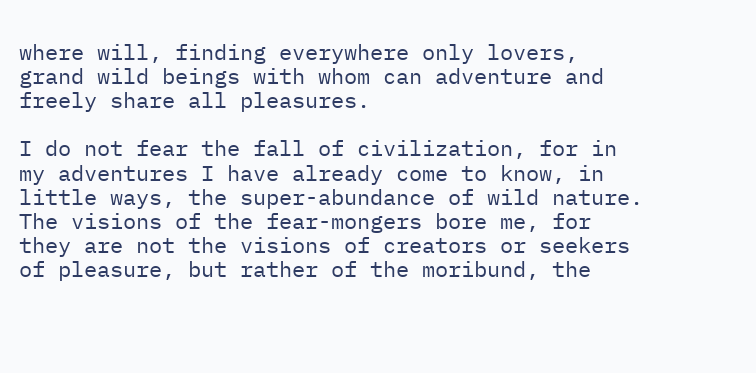where will, finding everywhere only lovers, grand wild beings with whom can adventure and freely share all pleasures.

I do not fear the fall of civilization, for in my adventures I have already come to know, in little ways, the super-abundance of wild nature. The visions of the fear-mongers bore me, for they are not the visions of creators or seekers of pleasure, but rather of the moribund, the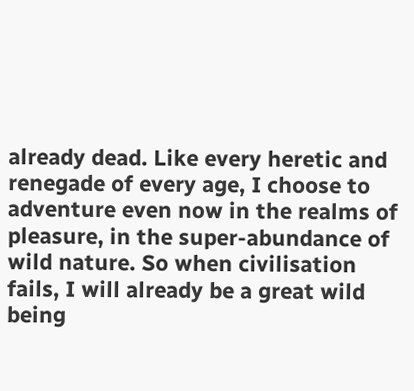already dead. Like every heretic and renegade of every age, I choose to adventure even now in the realms of pleasure, in the super-abundance of wild nature. So when civilisation fails, I will already be a great wild being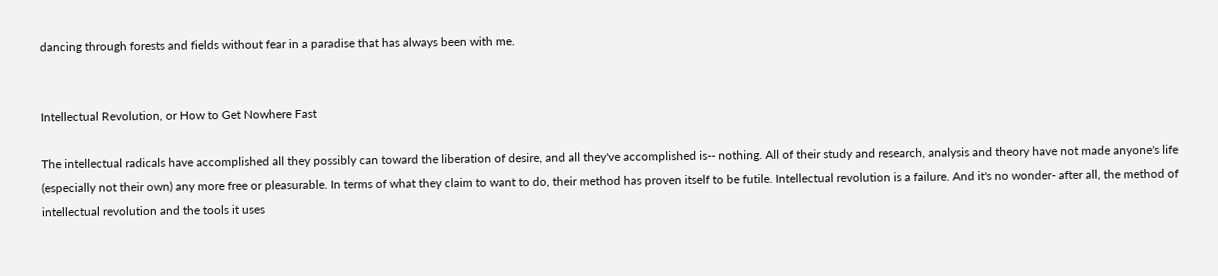dancing through forests and fields without fear in a paradise that has always been with me.


Intellectual Revolution, or How to Get Nowhere Fast

The intellectual radicals have accomplished all they possibly can toward the liberation of desire, and all they've accomplished is-- nothing. All of their study and research, analysis and theory have not made anyone's life (especially not their own) any more free or pleasurable. In terms of what they claim to want to do, their method has proven itself to be futile. Intellectual revolution is a failure. And it's no wonder- after all, the method of intellectual revolution and the tools it uses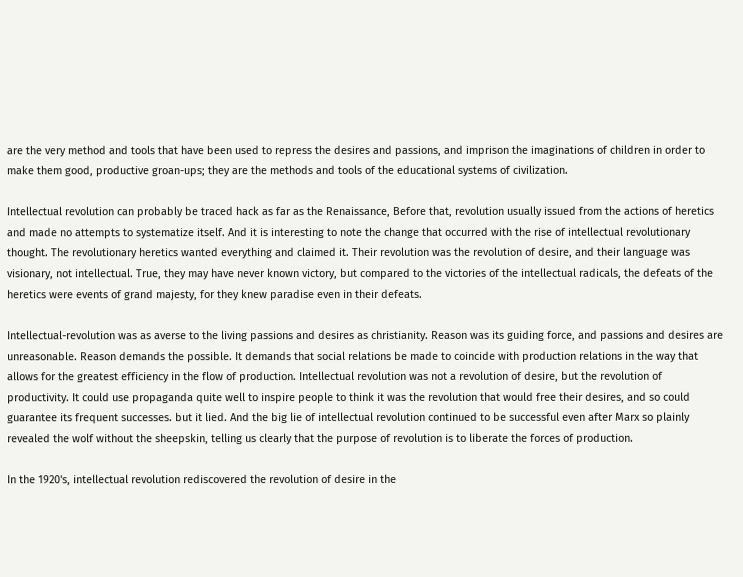are the very method and tools that have been used to repress the desires and passions, and imprison the imaginations of children in order to make them good, productive groan-ups; they are the methods and tools of the educational systems of civilization.

Intellectual revolution can probably be traced hack as far as the Renaissance, Before that, revolution usually issued from the actions of heretics and made no attempts to systematize itself. And it is interesting to note the change that occurred with the rise of intellectual revolutionary thought. The revolutionary heretics wanted everything and claimed it. Their revolution was the revolution of desire, and their language was visionary, not intellectual. True, they may have never known victory, but compared to the victories of the intellectual radicals, the defeats of the heretics were events of grand majesty, for they knew paradise even in their defeats.

Intellectual-revolution was as averse to the living passions and desires as christianity. Reason was its guiding force, and passions and desires are unreasonable. Reason demands the possible. It demands that social relations be made to coincide with production relations in the way that allows for the greatest efficiency in the flow of production. Intellectual revolution was not a revolution of desire, but the revolution of productivity. It could use propaganda quite well to inspire people to think it was the revolution that would free their desires, and so could guarantee its frequent successes. but it lied. And the big lie of intellectual revolution continued to be successful even after Marx so plainly revealed the wolf without the sheepskin, telling us clearly that the purpose of revolution is to liberate the forces of production.

In the 1920's, intellectual revolution rediscovered the revolution of desire in the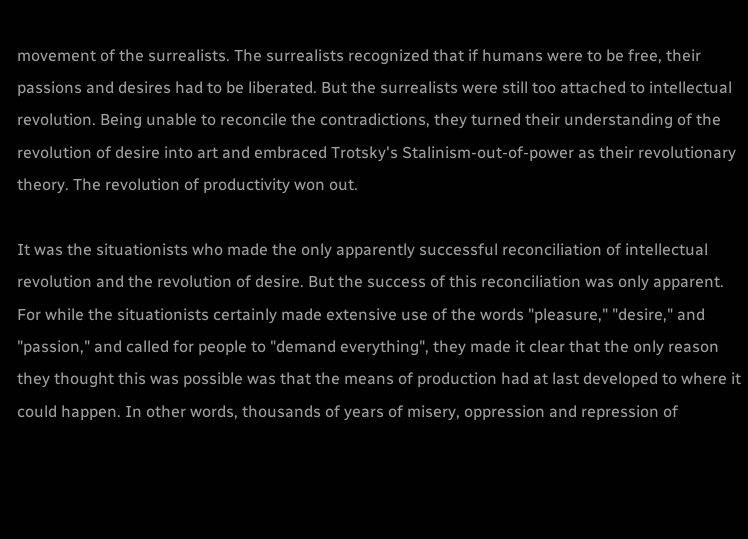movement of the surrealists. The surrealists recognized that if humans were to be free, their passions and desires had to be liberated. But the surrealists were still too attached to intellectual revolution. Being unable to reconcile the contradictions, they turned their understanding of the revolution of desire into art and embraced Trotsky's Stalinism-out-of-power as their revolutionary theory. The revolution of productivity won out.

It was the situationists who made the only apparently successful reconciliation of intellectual revolution and the revolution of desire. But the success of this reconciliation was only apparent. For while the situationists certainly made extensive use of the words "pleasure," "desire," and "passion," and called for people to "demand everything", they made it clear that the only reason they thought this was possible was that the means of production had at last developed to where it could happen. In other words, thousands of years of misery, oppression and repression of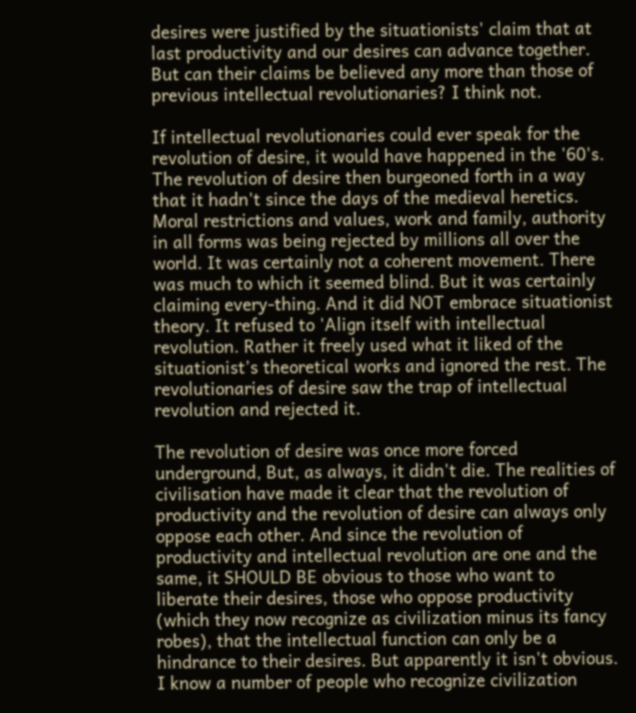desires were justified by the situationists' claim that at last productivity and our desires can advance together. But can their claims be believed any more than those of previous intellectual revolutionaries? I think not.

If intellectual revolutionaries could ever speak for the revolution of desire, it would have happened in the '60's. The revolution of desire then burgeoned forth in a way that it hadn't since the days of the medieval heretics. Moral restrictions and values, work and family, authority in all forms was being rejected by millions all over the world. It was certainly not a coherent movement. There was much to which it seemed blind. But it was certainly claiming every-thing. And it did NOT embrace situationist theory. It refused to 'Align itself with intellectual revolution. Rather it freely used what it liked of the situationist’s theoretical works and ignored the rest. The revolutionaries of desire saw the trap of intellectual revolution and rejected it.

The revolution of desire was once more forced underground, But, as always, it didn't die. The realities of civilisation have made it clear that the revolution of productivity and the revolution of desire can always only oppose each other. And since the revolution of productivity and intellectual revolution are one and the same, it SHOULD BE obvious to those who want to liberate their desires, those who oppose productivity (which they now recognize as civilization minus its fancy robes), that the intellectual function can only be a hindrance to their desires. But apparently it isn't obvious. I know a number of people who recognize civilization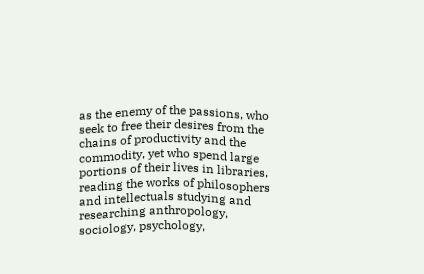as the enemy of the passions, who seek to free their desires from the chains of productivity and the commodity, yet who spend large portions of their lives in libraries, reading the works of philosophers and intellectuals studying and researching anthropology, sociology, psychology,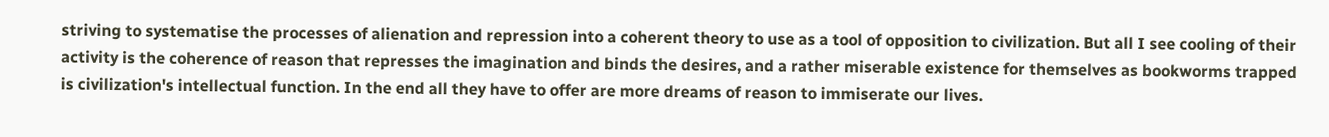striving to systematise the processes of alienation and repression into a coherent theory to use as a tool of opposition to civilization. But all I see cooling of their activity is the coherence of reason that represses the imagination and binds the desires, and a rather miserable existence for themselves as bookworms trapped is civilization's intellectual function. In the end all they have to offer are more dreams of reason to immiserate our lives.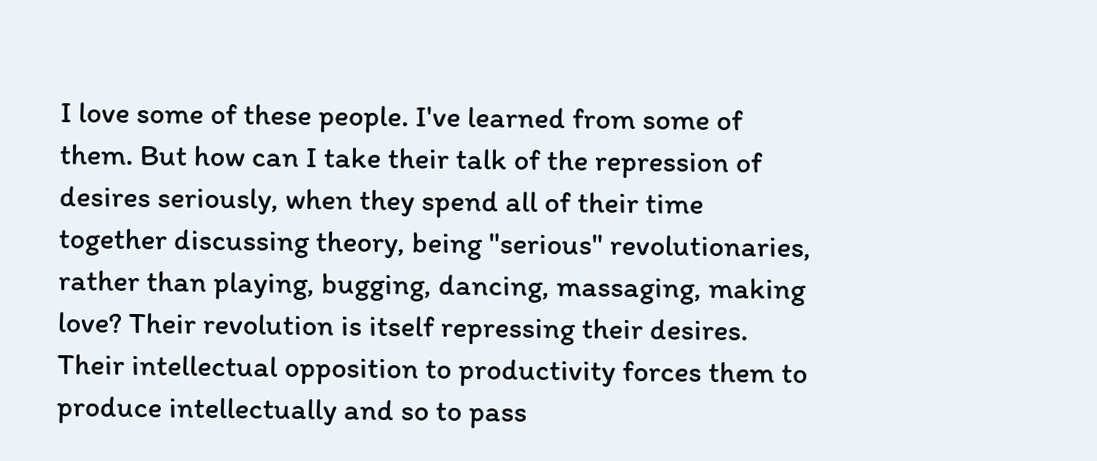I love some of these people. I've learned from some of them. But how can I take their talk of the repression of desires seriously, when they spend all of their time together discussing theory, being "serious" revolutionaries, rather than playing, bugging, dancing, massaging, making love? Their revolution is itself repressing their desires. Their intellectual opposition to productivity forces them to produce intellectually and so to pass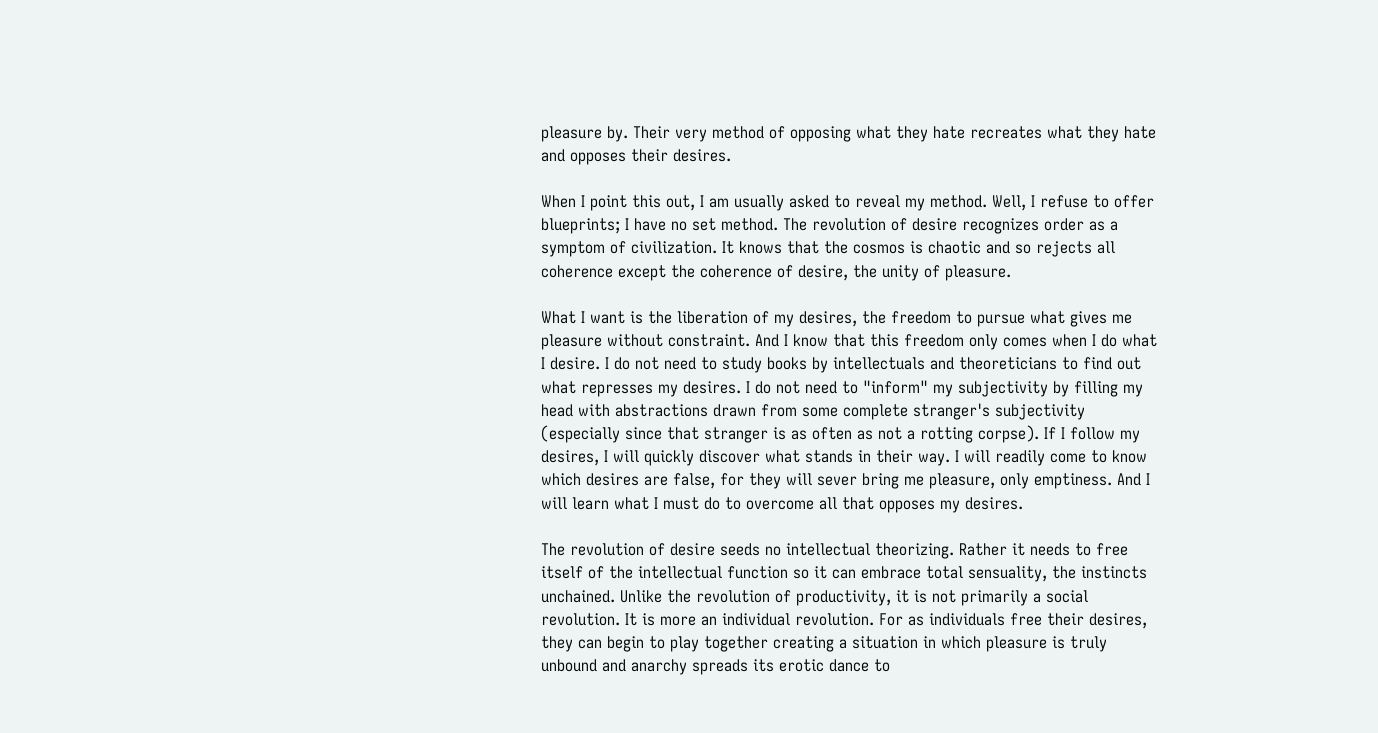pleasure by. Their very method of opposing what they hate recreates what they hate and opposes their desires.

When I point this out, I am usually asked to reveal my method. Well, I refuse to offer blueprints; I have no set method. The revolution of desire recognizes order as a symptom of civilization. It knows that the cosmos is chaotic and so rejects all coherence except the coherence of desire, the unity of pleasure.

What I want is the liberation of my desires, the freedom to pursue what gives me pleasure without constraint. And I know that this freedom only comes when I do what I desire. I do not need to study books by intellectuals and theoreticians to find out what represses my desires. I do not need to "inform" my subjectivity by filling my head with abstractions drawn from some complete stranger's subjectivity (especially since that stranger is as often as not a rotting corpse). If I follow my desires, I will quickly discover what stands in their way. I will readily come to know which desires are false, for they will sever bring me pleasure, only emptiness. And I will learn what I must do to overcome all that opposes my desires.

The revolution of desire seeds no intellectual theorizing. Rather it needs to free itself of the intellectual function so it can embrace total sensuality, the instincts unchained. Unlike the revolution of productivity, it is not primarily a social revolution. It is more an individual revolution. For as individuals free their desires, they can begin to play together creating a situation in which pleasure is truly unbound and anarchy spreads its erotic dance to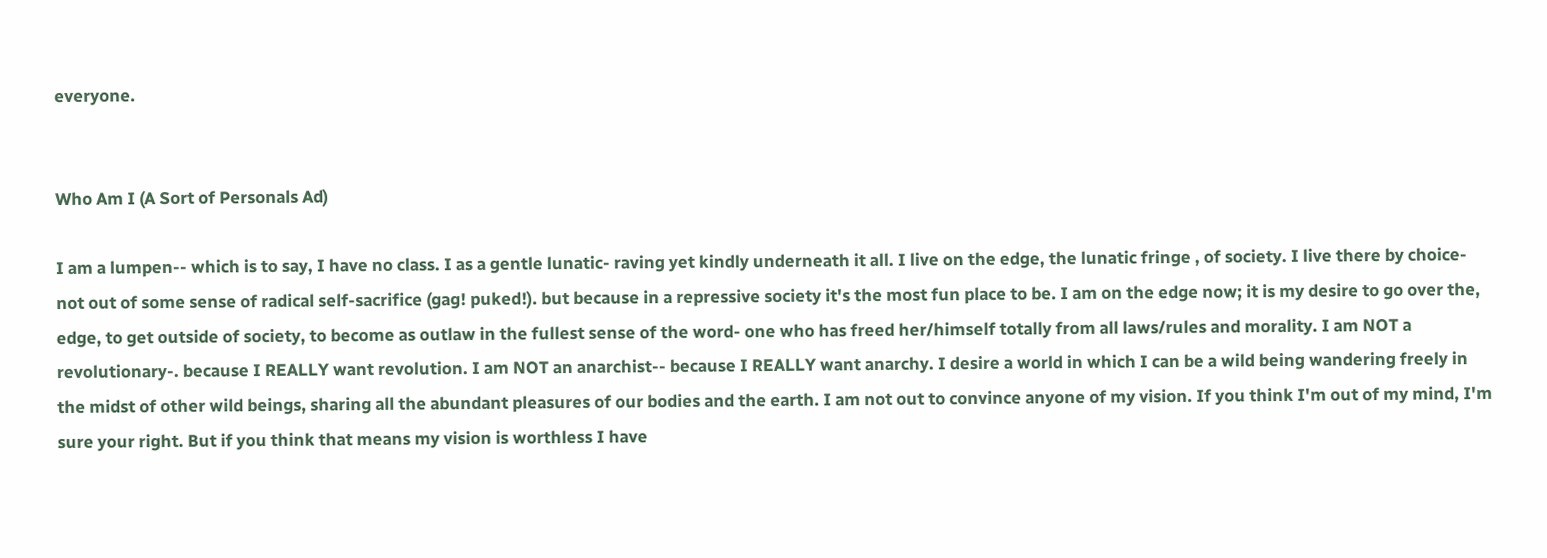everyone.


Who Am I (A Sort of Personals Ad)

I am a lumpen-- which is to say, I have no class. I as a gentle lunatic- raving yet kindly underneath it all. I live on the edge, the lunatic fringe , of society. I live there by choice- not out of some sense of radical self-sacrifice (gag! puked!). but because in a repressive society it's the most fun place to be. I am on the edge now; it is my desire to go over the, edge, to get outside of society, to become as outlaw in the fullest sense of the word- one who has freed her/himself totally from all laws/rules and morality. I am NOT a revolutionary-. because I REALLY want revolution. I am NOT an anarchist-- because I REALLY want anarchy. I desire a world in which I can be a wild being wandering freely in the midst of other wild beings, sharing all the abundant pleasures of our bodies and the earth. I am not out to convince anyone of my vision. If you think I'm out of my mind, I'm sure your right. But if you think that means my vision is worthless I have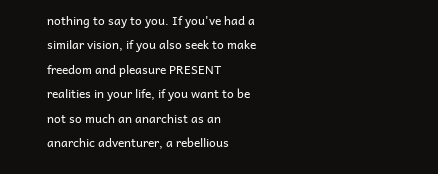nothing to say to you. If you've had a similar vision, if you also seek to make freedom and pleasure PRESENT realities in your life, if you want to be not so much an anarchist as an anarchic adventurer, a rebellious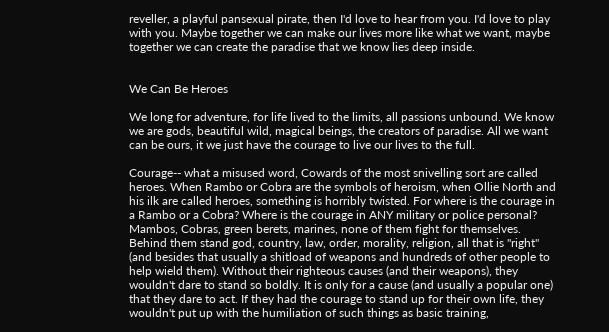reveller, a playful pansexual pirate, then I'd love to hear from you. I'd love to play with you. Maybe together we can make our lives more like what we want, maybe together we can create the paradise that we know lies deep inside.


We Can Be Heroes

We long for adventure, for life lived to the limits, all passions unbound. We know we are gods, beautiful wild, magical beings, the creators of paradise. All we want can be ours, it we just have the courage to live our lives to the full.

Courage-- what a misused word, Cowards of the most snivelling sort are called heroes. When Rambo or Cobra are the symbols of heroism, when Ollie North and his ilk are called heroes, something is horribly twisted. For where is the courage in a Rambo or a Cobra? Where is the courage in ANY military or police personal? Mambos, Cobras, green berets, marines, none of them fight for themselves. Behind them stand god, country, law, order, morality, religion, all that is "right" (and besides that usually a shitload of weapons and hundreds of other people to help wield them). Without their righteous causes (and their weapons), they wouldn't dare to stand so boldly. It is only for a cause (and usually a popular one) that they dare to act. If they had the courage to stand up for their own life, they wouldn't put up with the humiliation of such things as basic training,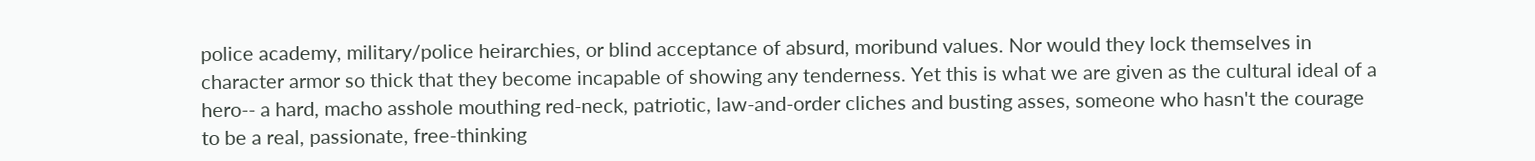police academy, military/police heirarchies, or blind acceptance of absurd, moribund values. Nor would they lock themselves in character armor so thick that they become incapable of showing any tenderness. Yet this is what we are given as the cultural ideal of a hero-- a hard, macho asshole mouthing red-neck, patriotic, law-and-order cliches and busting asses, someone who hasn't the courage to be a real, passionate, free-thinking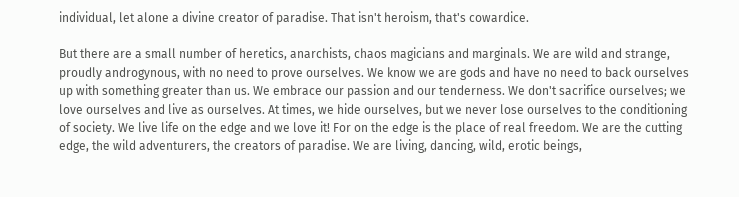individual, let alone a divine creator of paradise. That isn't heroism, that's cowardice.

But there are a small number of heretics, anarchists, chaos magicians and marginals. We are wild and strange, proudly androgynous, with no need to prove ourselves. We know we are gods and have no need to back ourselves up with something greater than us. We embrace our passion and our tenderness. We don't sacrifice ourselves; we love ourselves and live as ourselves. At times, we hide ourselves, but we never lose ourselves to the conditioning of society. We live life on the edge and we love it! For on the edge is the place of real freedom. We are the cutting edge, the wild adventurers, the creators of paradise. We are living, dancing, wild, erotic beings,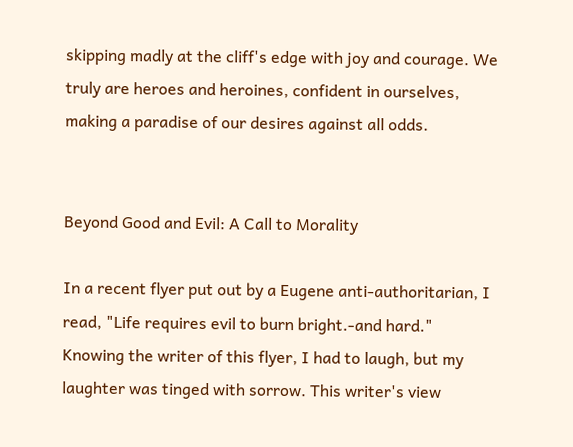skipping madly at the cliff's edge with joy and courage. We truly are heroes and heroines, confident in ourselves, making a paradise of our desires against all odds.


Beyond Good and Evil: A Call to Morality

In a recent flyer put out by a Eugene anti-authoritarian, I read, "Life requires evil to burn bright.-and hard." Knowing the writer of this flyer, I had to laugh, but my laughter was tinged with sorrow. This writer's view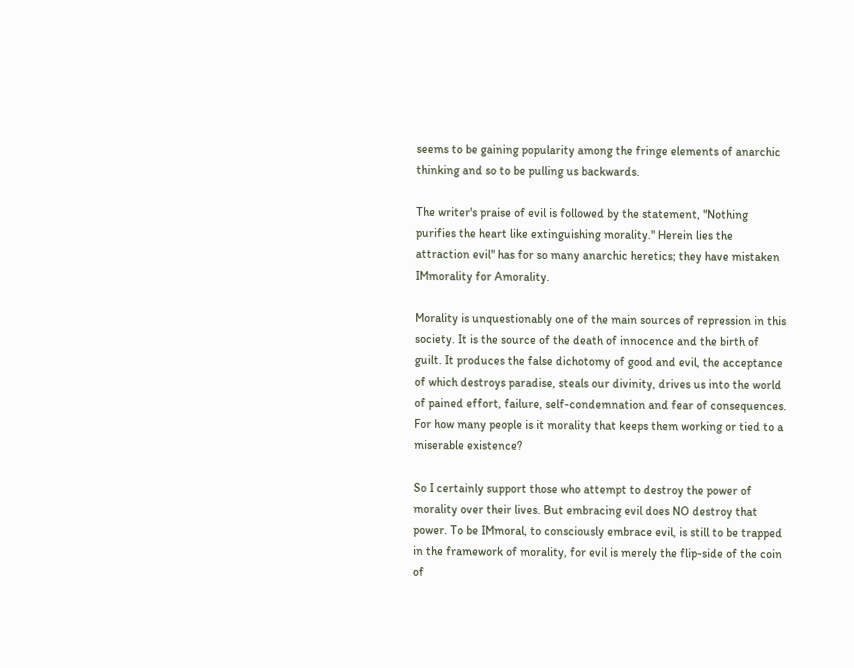seems to be gaining popularity among the fringe elements of anarchic thinking and so to be pulling us backwards.

The writer's praise of evil is followed by the statement, "Nothing purifies the heart like extinguishing morality." Herein lies the attraction evil" has for so many anarchic heretics; they have mistaken IMmorality for Amorality.

Morality is unquestionably one of the main sources of repression in this society. It is the source of the death of innocence and the birth of guilt. It produces the false dichotomy of good and evil, the acceptance of which destroys paradise, steals our divinity, drives us into the world of pained effort, failure, self-condemnation and fear of consequences. For how many people is it morality that keeps them working or tied to a miserable existence?

So I certainly support those who attempt to destroy the power of morality over their lives. But embracing evil does NO destroy that power. To be IMmoral, to consciously embrace evil, is still to be trapped in the framework of morality, for evil is merely the flip-side of the coin of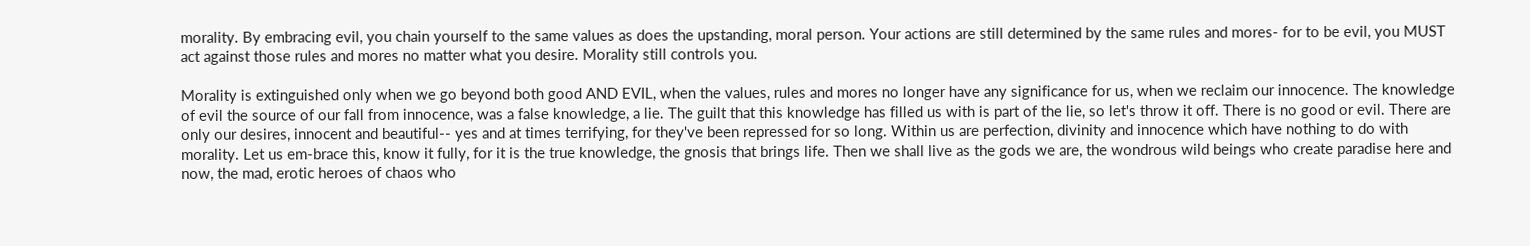morality. By embracing evil, you chain yourself to the same values as does the upstanding, moral person. Your actions are still determined by the same rules and mores- for to be evil, you MUST act against those rules and mores no matter what you desire. Morality still controls you.

Morality is extinguished only when we go beyond both good AND EVIL, when the values, rules and mores no longer have any significance for us, when we reclaim our innocence. The knowledge of evil the source of our fall from innocence, was a false knowledge, a lie. The guilt that this knowledge has filled us with is part of the lie, so let's throw it off. There is no good or evil. There are only our desires, innocent and beautiful-- yes and at times terrifying, for they've been repressed for so long. Within us are perfection, divinity and innocence which have nothing to do with morality. Let us em-brace this, know it fully, for it is the true knowledge, the gnosis that brings life. Then we shall live as the gods we are, the wondrous wild beings who create paradise here and now, the mad, erotic heroes of chaos who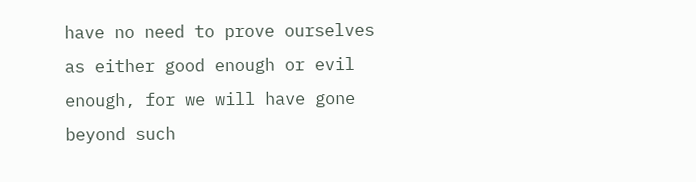have no need to prove ourselves as either good enough or evil enough, for we will have gone beyond such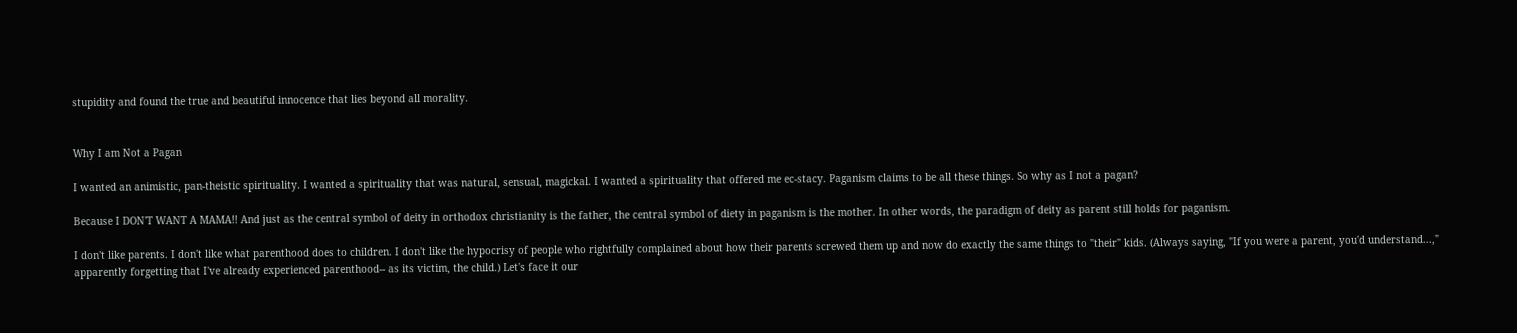stupidity and found the true and beautiful innocence that lies beyond all morality.


Why I am Not a Pagan

I wanted an animistic, pan-theistic spirituality. I wanted a spirituality that was natural, sensual, magickal. I wanted a spirituality that offered me ec-stacy. Paganism claims to be all these things. So why as I not a pagan?

Because I DON'T WANT A MAMA!! And just as the central symbol of deity in orthodox christianity is the father, the central symbol of diety in paganism is the mother. In other words, the paradigm of deity as parent still holds for paganism.

I don't like parents. I don't like what parenthood does to children. I don't like the hypocrisy of people who rightfully complained about how their parents screwed them up and now do exactly the same things to "their" kids. (Always saying, "If you were a parent, you'd understand...," apparently forgetting that I've already experienced parenthood-- as its victim, the child.) Let's face it our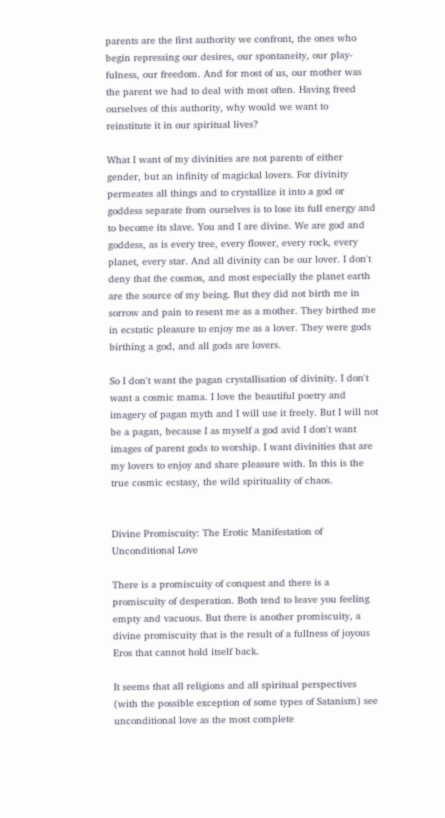parents are the first authority we confront, the ones who begin repressing our desires, our spontaneity, our play-fulness, our freedom. And for most of us, our mother was the parent we had to deal with most often. Having freed ourselves of this authority, why would we want to reinstitute it in our spiritual lives?

What I want of my divinities are not parents of either gender, but an infinity of magickal lovers. For divinity permeates all things and to crystallize it into a god or goddess separate from ourselves is to lose its full energy and to become its slave. You and I are divine. We are god and goddess, as is every tree, every flower, every rock, every planet, every star. And all divinity can be our lover. I don't deny that the cosmos, and most especially the planet earth are the source of my being. But they did not birth me in sorrow and pain to resent me as a mother. They birthed me in ecstatic pleasure to enjoy me as a lover. They were gods birthing a god, and all gods are lovers.

So I don't want the pagan crystallisation of divinity. I don't want a cosmic mama. I love the beautiful poetry and imagery of pagan myth and I will use it freely. But I will not be a pagan, because I as myself a god avid I don't want images of parent gods to worship. I want divinities that are my lovers to enjoy and share pleasure with. In this is the true cosmic ecstasy, the wild spirituality of chaos.


Divine Promiscuity: The Erotic Manifestation of Unconditional Love

There is a promiscuity of conquest and there is a promiscuity of desperation. Both tend to leave you feeling empty and vacuous. But there is another promiscuity, a divine promiscuity that is the result of a fullness of joyous Eros that cannot hold itself back.

It seems that all religions and all spiritual perspectives (with the possible exception of some types of Satanism) see unconditional love as the most complete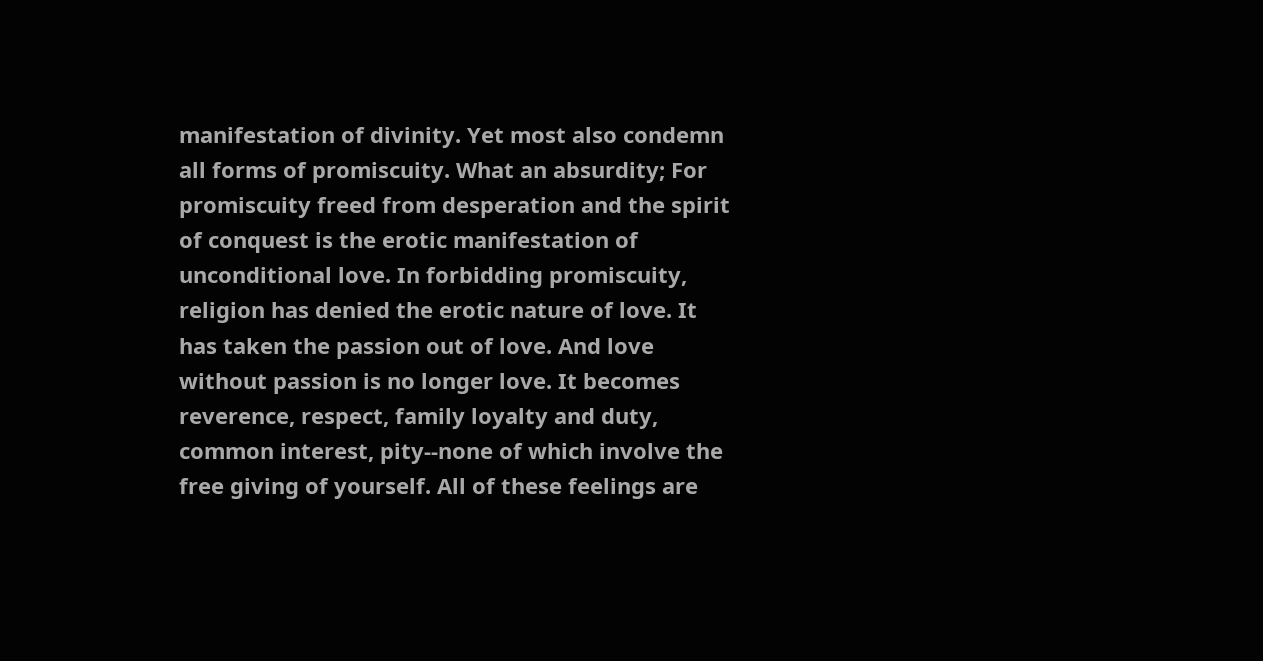manifestation of divinity. Yet most also condemn all forms of promiscuity. What an absurdity; For promiscuity freed from desperation and the spirit of conquest is the erotic manifestation of unconditional love. In forbidding promiscuity, religion has denied the erotic nature of love. It has taken the passion out of love. And love without passion is no longer love. It becomes reverence, respect, family loyalty and duty, common interest, pity--none of which involve the free giving of yourself. All of these feelings are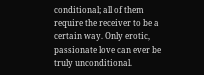conditional; all of them require the receiver to be a certain way. Only erotic, passionate love can ever be truly unconditional.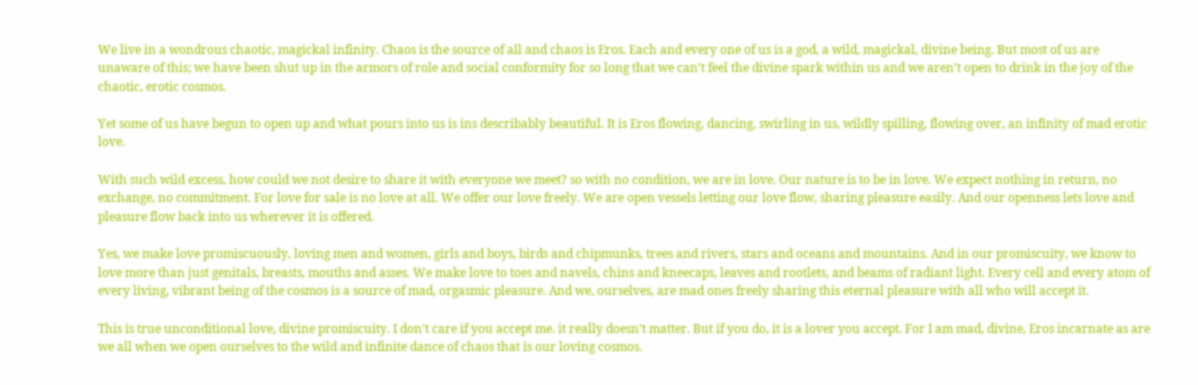We live in a wondrous chaotic, magickal infinity. Chaos is the source of all and chaos is Eros. Each and every one of us is a god, a wild, magickal, divine being. But most of us are unaware of this; we have been shut up in the armors of role and social conformity for so long that we can't feel the divine spark within us and we aren't open to drink in the joy of the chaotic, erotic cosmos.

Yet some of us have begun to open up and what pours into us is ins describably beautiful. It is Eros flowing, dancing, swirling in us, wildly spilling, flowing over, an infinity of mad erotic love.

With such wild excess, how could we not desire to share it with everyone we meet? so with no condition, we are in love. Our nature is to be in love. We expect nothing in return, no exchange, no commitment. For love for sale is no love at all. We offer our love freely. We are open vessels letting our love flow, sharing pleasure easily. And our openness lets love and pleasure flow back into us wherever it is offered.

Yes, we make love promiscuously, loving men and women, girls and boys, birds and chipmunks, trees and rivers, stars and oceans and mountains. And in our promiscuity, we know to love more than just genitals, breasts, mouths and asses. We make love to toes and navels, chins and kneecaps, leaves and rootlets, and beams of radiant light. Every cell and every atom of every living, vibrant being of the cosmos is a source of mad, orgasmic pleasure. And we, ourselves, are mad ones freely sharing this eternal pleasure with all who will accept it.

This is true unconditional love, divine promiscuity. I don't care if you accept me. it really doesn't matter. But if you do, it is a lover you accept. For I am mad, divine, Eros incarnate as are we all when we open ourselves to the wild and infinite dance of chaos that is our loving cosmos.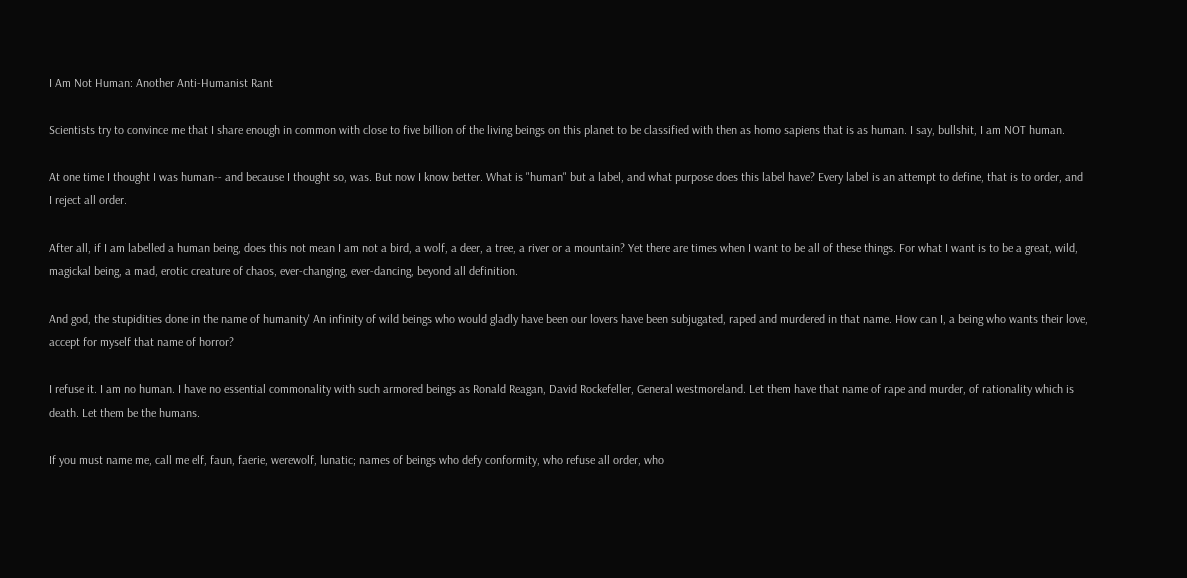I Am Not Human: Another Anti-Humanist Rant

Scientists try to convince me that I share enough in common with close to five billion of the living beings on this planet to be classified with then as homo sapiens that is as human. I say, bullshit, I am NOT human.

At one time I thought I was human-- and because I thought so, was. But now I know better. What is "human" but a label, and what purpose does this label have? Every label is an attempt to define, that is to order, and I reject all order.

After all, if I am labelled a human being, does this not mean I am not a bird, a wolf, a deer, a tree, a river or a mountain? Yet there are times when I want to be all of these things. For what I want is to be a great, wild, magickal being, a mad, erotic creature of chaos, ever-changing, ever-dancing, beyond all definition.

And god, the stupidities done in the name of humanity' An infinity of wild beings who would gladly have been our lovers have been subjugated, raped and murdered in that name. How can I, a being who wants their love, accept for myself that name of horror?

I refuse it. I am no human. I have no essential commonality with such armored beings as Ronald Reagan, David Rockefeller, General westmoreland. Let them have that name of rape and murder, of rationality which is death. Let them be the humans.

If you must name me, call me elf, faun, faerie, werewolf, lunatic; names of beings who defy conformity, who refuse all order, who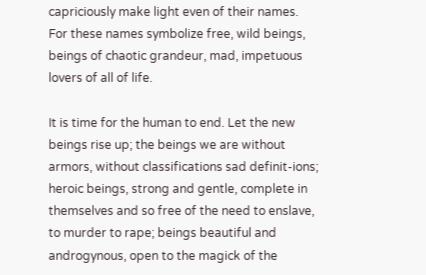capriciously make light even of their names. For these names symbolize free, wild beings, beings of chaotic grandeur, mad, impetuous lovers of all of life.

It is time for the human to end. Let the new beings rise up; the beings we are without armors, without classifications sad definit-ions; heroic beings, strong and gentle, complete in themselves and so free of the need to enslave, to murder to rape; beings beautiful and androgynous, open to the magick of the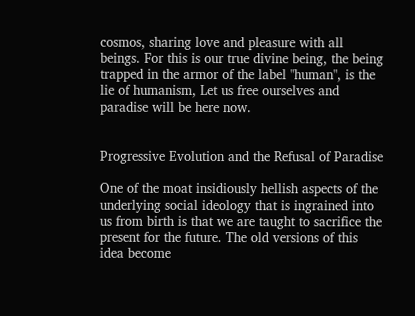cosmos, sharing love and pleasure with all beings. For this is our true divine being, the being trapped in the armor of the label "human", is the lie of humanism, Let us free ourselves and paradise will be here now.


Progressive Evolution and the Refusal of Paradise

One of the moat insidiously hellish aspects of the underlying social ideology that is ingrained into us from birth is that we are taught to sacrifice the present for the future. The old versions of this idea become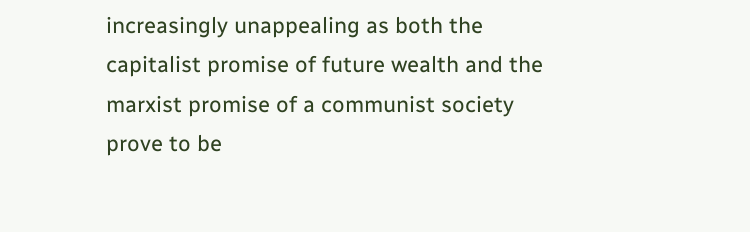increasingly unappealing as both the capitalist promise of future wealth and the marxist promise of a communist society prove to be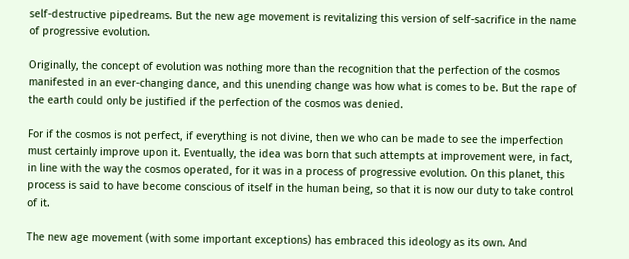self-destructive pipedreams. But the new age movement is revitalizing this version of self-sacrifice in the name of progressive evolution.

Originally, the concept of evolution was nothing more than the recognition that the perfection of the cosmos manifested in an ever-changing dance, and this unending change was how what is comes to be. But the rape of the earth could only be justified if the perfection of the cosmos was denied.

For if the cosmos is not perfect, if everything is not divine, then we who can be made to see the imperfection must certainly improve upon it. Eventually, the idea was born that such attempts at improvement were, in fact, in line with the way the cosmos operated, for it was in a process of progressive evolution. On this planet, this process is said to have become conscious of itself in the human being, so that it is now our duty to take control of it.

The new age movement (with some important exceptions) has embraced this ideology as its own. And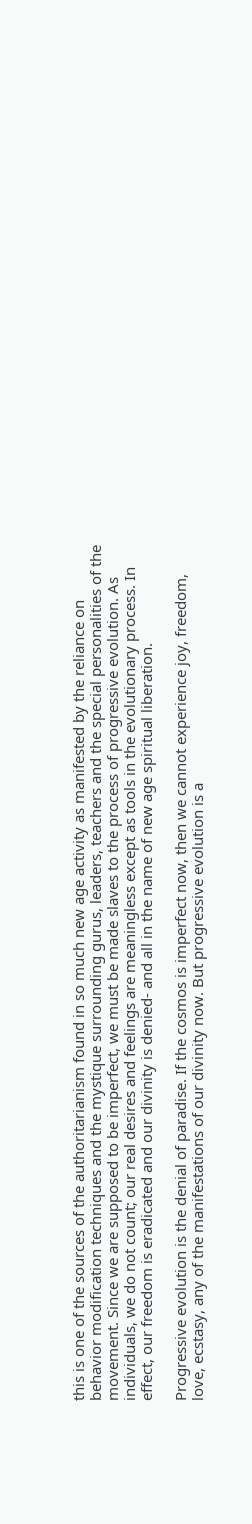this is one of the sources of the authoritarianism found in so much new age activity as manifested by the reliance on behavior modification techniques and the mystique surrounding gurus, leaders, teachers and the special personalities of the movement. Since we are supposed to be imperfect, we must be made slaves to the process of progressive evolution. As individuals, we do not count; our real desires and feelings are meaningless except as tools in the evolutionary process. In effect, our freedom is eradicated and our divinity is denied- and all in the name of new age spiritual liberation.

Progressive evolution is the denial of paradise. If the cosmos is imperfect now, then we cannot experience joy, freedom, love, ecstasy, any of the manifestations of our divinity now. But progressive evolution is a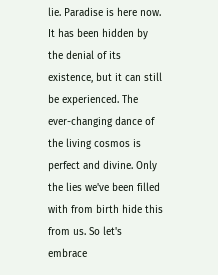lie. Paradise is here now. It has been hidden by the denial of its existence, but it can still be experienced. The ever-changing dance of the living cosmos is perfect and divine. Only the lies we've been filled with from birth hide this from us. So let's embrace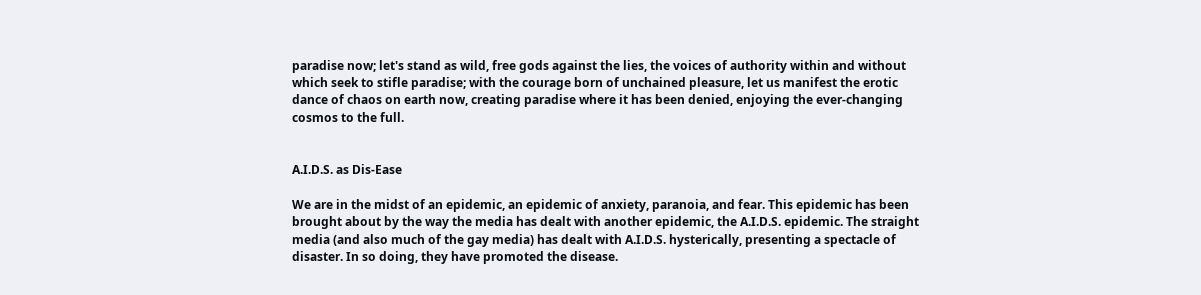paradise now; let's stand as wild, free gods against the lies, the voices of authority within and without which seek to stifle paradise; with the courage born of unchained pleasure, let us manifest the erotic dance of chaos on earth now, creating paradise where it has been denied, enjoying the ever-changing cosmos to the full.


A.I.D.S. as Dis-Ease

We are in the midst of an epidemic, an epidemic of anxiety, paranoia, and fear. This epidemic has been brought about by the way the media has dealt with another epidemic, the A.I.D.S. epidemic. The straight media (and also much of the gay media) has dealt with A.I.D.S. hysterically, presenting a spectacle of disaster. In so doing, they have promoted the disease.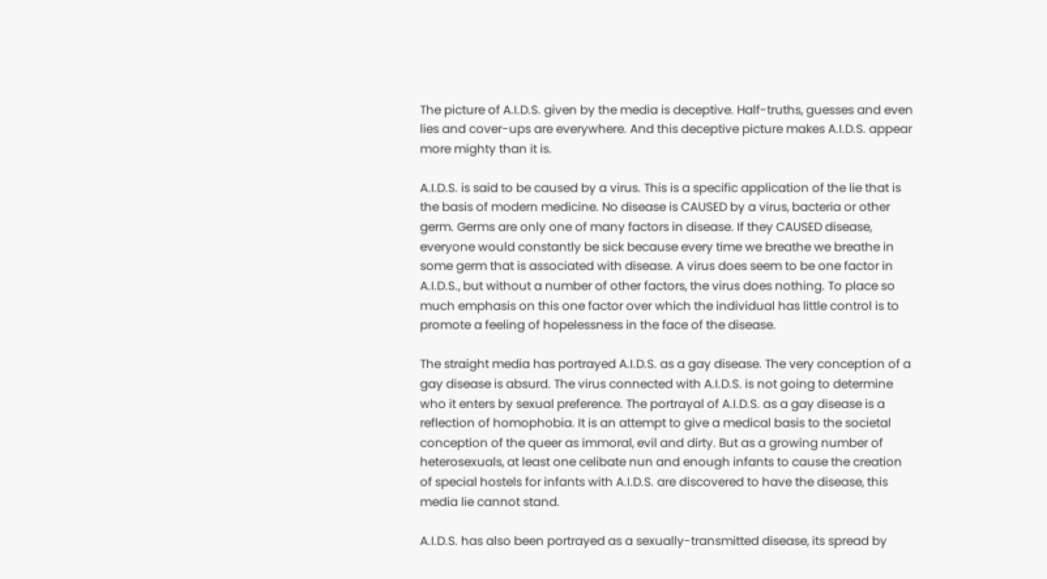The picture of A.I.D.S. given by the media is deceptive. Half-truths, guesses and even lies and cover-ups are everywhere. And this deceptive picture makes A.I.D.S. appear more mighty than it is.

A.I.D.S. is said to be caused by a virus. This is a specific application of the lie that is the basis of modern medicine. No disease is CAUSED by a virus, bacteria or other germ. Germs are only one of many factors in disease. If they CAUSED disease, everyone would constantly be sick because every time we breathe we breathe in some germ that is associated with disease. A virus does seem to be one factor in A.I.D.S., but without a number of other factors, the virus does nothing. To place so much emphasis on this one factor over which the individual has little control is to promote a feeling of hopelessness in the face of the disease.

The straight media has portrayed A.I.D.S. as a gay disease. The very conception of a gay disease is absurd. The virus connected with A.I.D.S. is not going to determine who it enters by sexual preference. The portrayal of A.I.D.S. as a gay disease is a reflection of homophobia. It is an attempt to give a medical basis to the societal conception of the queer as immoral, evil and dirty. But as a growing number of heterosexuals, at least one celibate nun and enough infants to cause the creation of special hostels for infants with A.I.D.S. are discovered to have the disease, this media lie cannot stand.

A.I.D.S. has also been portrayed as a sexually-transmitted disease, its spread by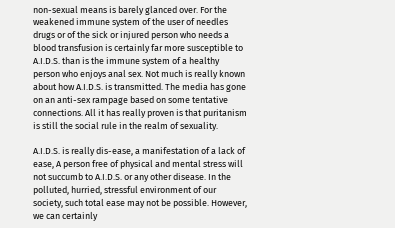non-sexual means is barely glanced over. For the weakened immune system of the user of needles drugs or of the sick or injured person who needs a blood transfusion is certainly far more susceptible to A.I.D.S. than is the immune system of a healthy person who enjoys anal sex. Not much is really known about how A.I.D.S. is transmitted. The media has gone on an anti-sex rampage based on some tentative connections. All it has really proven is that puritanism is still the social rule in the realm of sexuality.

A.I.D.S. is really dis-ease, a manifestation of a lack of ease, A person free of physical and mental stress will not succumb to A.I.D.S. or any other disease. In the polluted, hurried, stressful environment of our society, such total ease may not be possible. However, we can certainly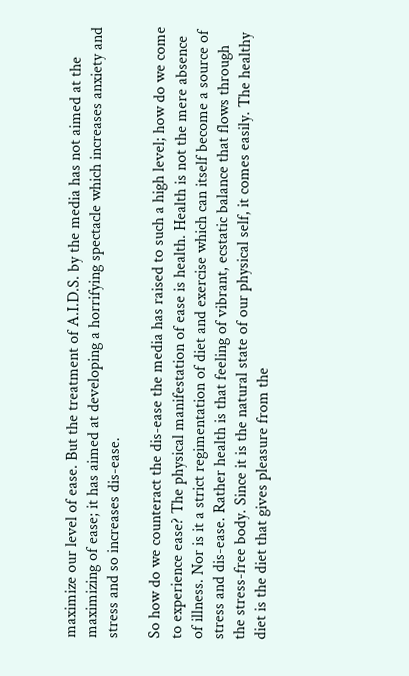maximize our level of ease. But the treatment of A.I.D.S. by the media has not aimed at the maximizing of ease; it has aimed at developing a horrifying spectacle which increases anxiety and stress and so increases dis-ease.

So how do we counteract the dis-ease the media has raised to such a high level; how do we come to experience ease? The physical manifestation of ease is health. Health is not the mere absence of illness. Nor is it a strict regimentation of diet and exercise which can itself become a source of stress and dis-ease. Rather health is that feeling of vibrant, ecstatic balance that flows through the stress-free body. Since it is the natural state of our physical self, it comes easily. The healthy diet is the diet that gives pleasure from the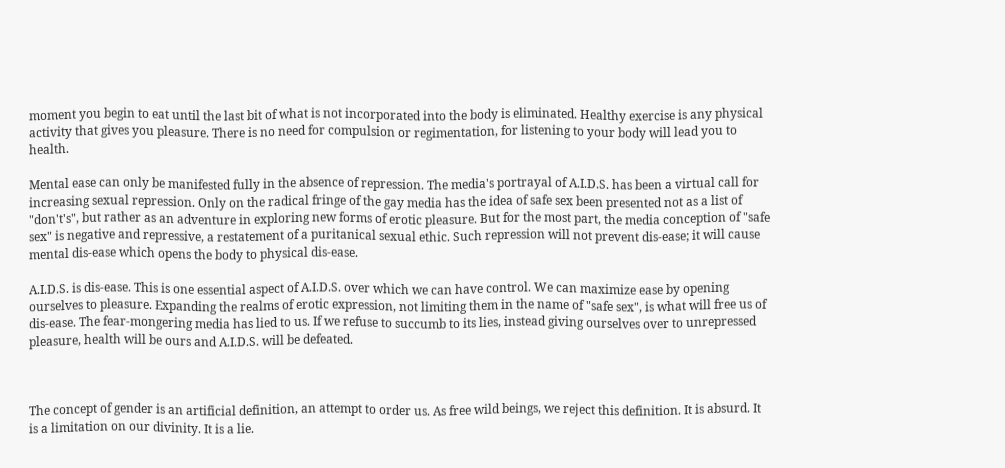moment you begin to eat until the last bit of what is not incorporated into the body is eliminated. Healthy exercise is any physical activity that gives you pleasure. There is no need for compulsion or regimentation, for listening to your body will lead you to health.

Mental ease can only be manifested fully in the absence of repression. The media's portrayal of A.I.D.S. has been a virtual call for increasing sexual repression. Only on the radical fringe of the gay media has the idea of safe sex been presented not as a list of "don't's", but rather as an adventure in exploring new forms of erotic pleasure. But for the most part, the media conception of "safe sex" is negative and repressive, a restatement of a puritanical sexual ethic. Such repression will not prevent dis-ease; it will cause mental dis-ease which opens the body to physical dis-ease.

A.I.D.S. is dis-ease. This is one essential aspect of A.I.D.S. over which we can have control. We can maximize ease by opening ourselves to pleasure. Expanding the realms of erotic expression, not limiting them in the name of "safe sex", is what will free us of dis-ease. The fear-mongering media has lied to us. If we refuse to succumb to its lies, instead giving ourselves over to unrepressed pleasure, health will be ours and A.I.D.S. will be defeated.



The concept of gender is an artificial definition, an attempt to order us. As free wild beings, we reject this definition. It is absurd. It is a limitation on our divinity. It is a lie.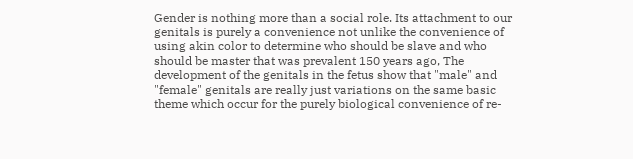Gender is nothing more than a social role. Its attachment to our genitals is purely a convenience not unlike the convenience of using akin color to determine who should be slave and who should be master that was prevalent 150 years ago, The development of the genitals in the fetus show that "male" and "female" genitals are really just variations on the same basic theme which occur for the purely biological convenience of re-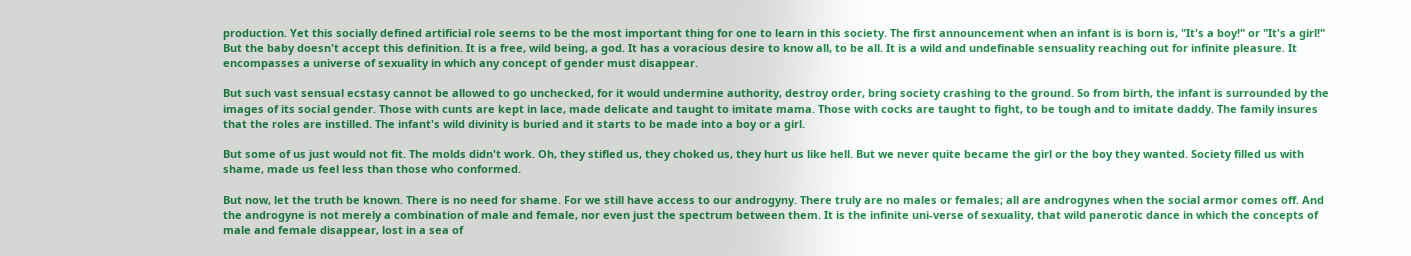production. Yet this socially defined artificial role seems to be the most important thing for one to learn in this society. The first announcement when an infant is is born is, "It's a boy!" or "It's a girl!" But the baby doesn't accept this definition. It is a free, wild being, a god. It has a voracious desire to know all, to be all. It is a wild and undefinable sensuality reaching out for infinite pleasure. It encompasses a universe of sexuality in which any concept of gender must disappear.

But such vast sensual ecstasy cannot be allowed to go unchecked, for it would undermine authority, destroy order, bring society crashing to the ground. So from birth, the infant is surrounded by the images of its social gender. Those with cunts are kept in lace, made delicate and taught to imitate mama. Those with cocks are taught to fight, to be tough and to imitate daddy. The family insures that the roles are instilled. The infant's wild divinity is buried and it starts to be made into a boy or a girl.

But some of us just would not fit. The molds didn't work. Oh, they stifled us, they choked us, they hurt us like hell. But we never quite became the girl or the boy they wanted. Society filled us with shame, made us feel less than those who conformed.

But now, let the truth be known. There is no need for shame. For we still have access to our androgyny. There truly are no males or females; all are androgynes when the social armor comes off. And the androgyne is not merely a combination of male and female, nor even just the spectrum between them. It is the infinite uni-verse of sexuality, that wild panerotic dance in which the concepts of male and female disappear, lost in a sea of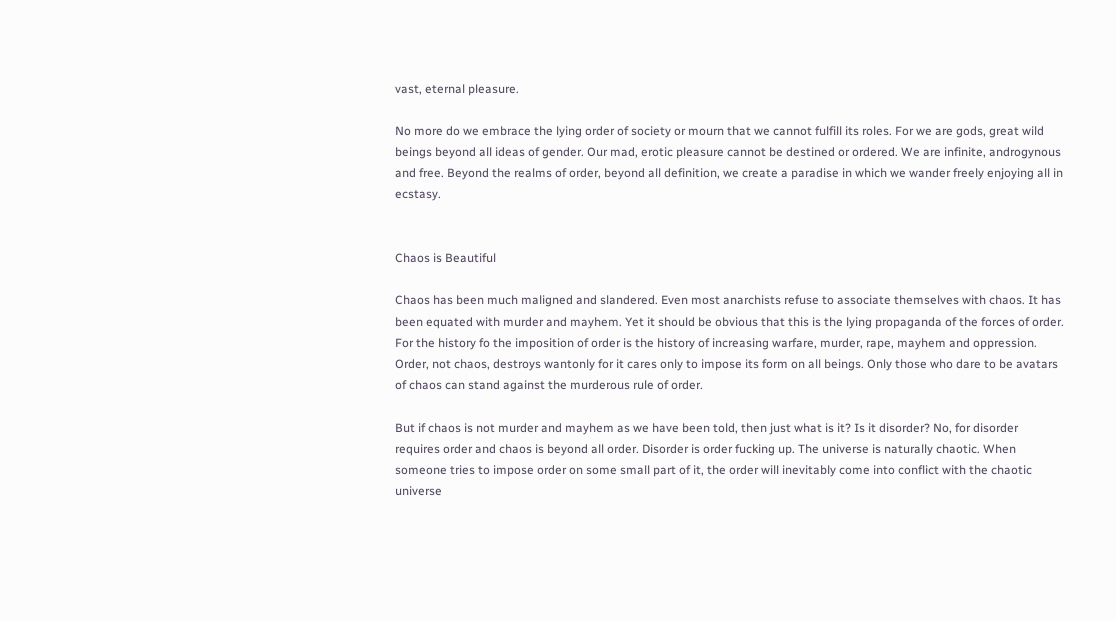vast, eternal pleasure.

No more do we embrace the lying order of society or mourn that we cannot fulfill its roles. For we are gods, great wild beings beyond all ideas of gender. Our mad, erotic pleasure cannot be destined or ordered. We are infinite, androgynous and free. Beyond the realms of order, beyond all definition, we create a paradise in which we wander freely enjoying all in ecstasy.


Chaos is Beautiful

Chaos has been much maligned and slandered. Even most anarchists refuse to associate themselves with chaos. It has been equated with murder and mayhem. Yet it should be obvious that this is the lying propaganda of the forces of order. For the history fo the imposition of order is the history of increasing warfare, murder, rape, mayhem and oppression. Order, not chaos, destroys wantonly for it cares only to impose its form on all beings. Only those who dare to be avatars of chaos can stand against the murderous rule of order.

But if chaos is not murder and mayhem as we have been told, then just what is it? Is it disorder? No, for disorder requires order and chaos is beyond all order. Disorder is order fucking up. The universe is naturally chaotic. When someone tries to impose order on some small part of it, the order will inevitably come into conflict with the chaotic universe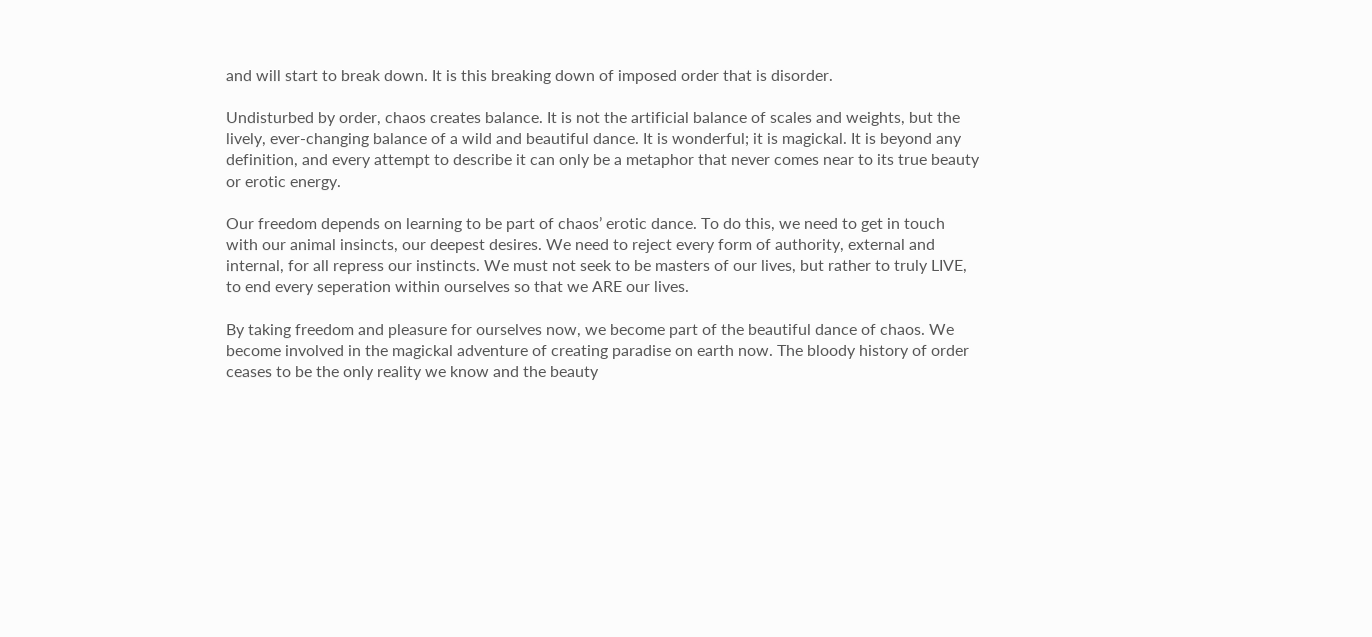and will start to break down. It is this breaking down of imposed order that is disorder.

Undisturbed by order, chaos creates balance. It is not the artificial balance of scales and weights, but the lively, ever-changing balance of a wild and beautiful dance. It is wonderful; it is magickal. It is beyond any definition, and every attempt to describe it can only be a metaphor that never comes near to its true beauty or erotic energy.

Our freedom depends on learning to be part of chaos’ erotic dance. To do this, we need to get in touch with our animal insincts, our deepest desires. We need to reject every form of authority, external and internal, for all repress our instincts. We must not seek to be masters of our lives, but rather to truly LIVE, to end every seperation within ourselves so that we ARE our lives.

By taking freedom and pleasure for ourselves now, we become part of the beautiful dance of chaos. We become involved in the magickal adventure of creating paradise on earth now. The bloody history of order ceases to be the only reality we know and the beauty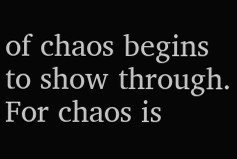of chaos begins to show through. For chaos is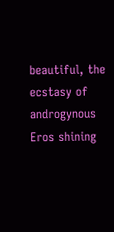beautiful, the ecstasy of androgynous Eros shining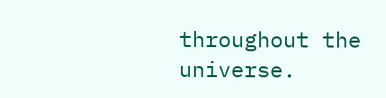throughout the universe.